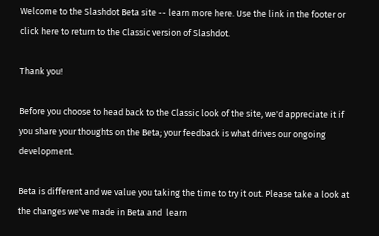Welcome to the Slashdot Beta site -- learn more here. Use the link in the footer or click here to return to the Classic version of Slashdot.

Thank you!

Before you choose to head back to the Classic look of the site, we'd appreciate it if you share your thoughts on the Beta; your feedback is what drives our ongoing development.

Beta is different and we value you taking the time to try it out. Please take a look at the changes we've made in Beta and  learn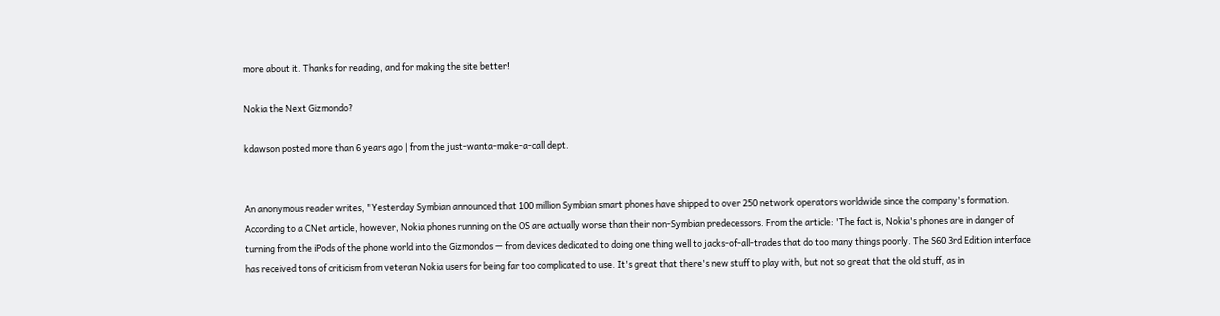more about it. Thanks for reading, and for making the site better!

Nokia the Next Gizmondo?

kdawson posted more than 6 years ago | from the just-wanta-make-a-call dept.


An anonymous reader writes, "Yesterday Symbian announced that 100 million Symbian smart phones have shipped to over 250 network operators worldwide since the company's formation. According to a CNet article, however, Nokia phones running on the OS are actually worse than their non-Symbian predecessors. From the article: 'The fact is, Nokia's phones are in danger of turning from the iPods of the phone world into the Gizmondos — from devices dedicated to doing one thing well to jacks-of-all-trades that do too many things poorly. The S60 3rd Edition interface has received tons of criticism from veteran Nokia users for being far too complicated to use. It's great that there's new stuff to play with, but not so great that the old stuff, as in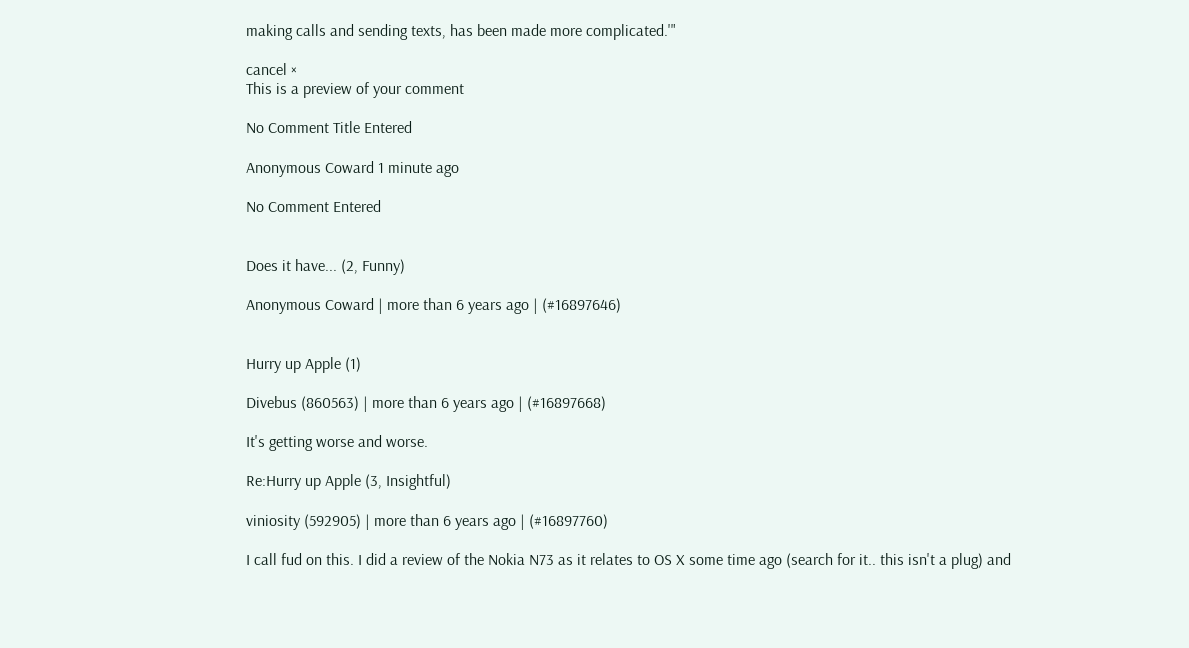making calls and sending texts, has been made more complicated.'"

cancel ×
This is a preview of your comment

No Comment Title Entered

Anonymous Coward 1 minute ago

No Comment Entered


Does it have... (2, Funny)

Anonymous Coward | more than 6 years ago | (#16897646)


Hurry up Apple (1)

Divebus (860563) | more than 6 years ago | (#16897668)

It's getting worse and worse.

Re:Hurry up Apple (3, Insightful)

viniosity (592905) | more than 6 years ago | (#16897760)

I call fud on this. I did a review of the Nokia N73 as it relates to OS X some time ago (search for it.. this isn't a plug) and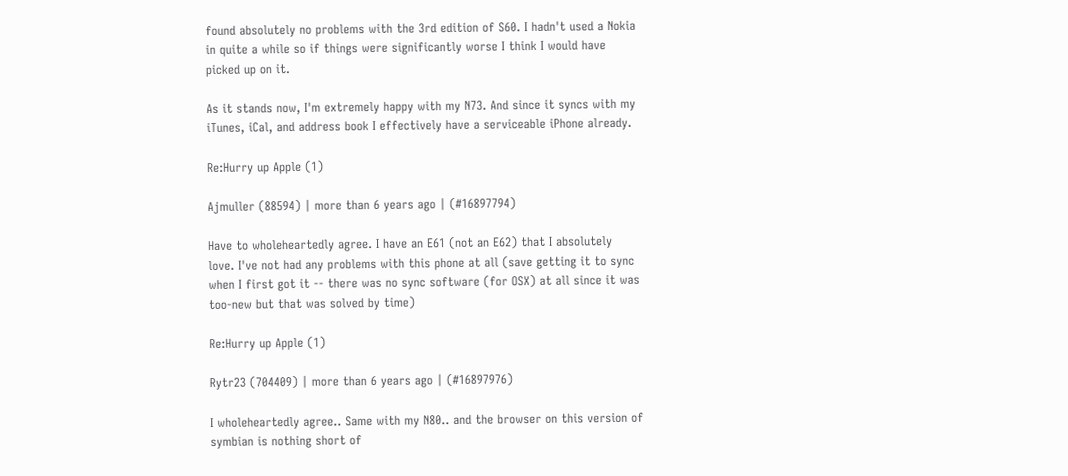found absolutely no problems with the 3rd edition of S60. I hadn't used a Nokia in quite a while so if things were significantly worse I think I would have picked up on it.

As it stands now, I'm extremely happy with my N73. And since it syncs with my iTunes, iCal, and address book I effectively have a serviceable iPhone already.

Re:Hurry up Apple (1)

Ajmuller (88594) | more than 6 years ago | (#16897794)

Have to wholeheartedly agree. I have an E61 (not an E62) that I absolutely love. I've not had any problems with this phone at all (save getting it to sync when I first got it -- there was no sync software (for OSX) at all since it was too-new but that was solved by time)

Re:Hurry up Apple (1)

Rytr23 (704409) | more than 6 years ago | (#16897976)

I wholeheartedly agree.. Same with my N80.. and the browser on this version of symbian is nothing short of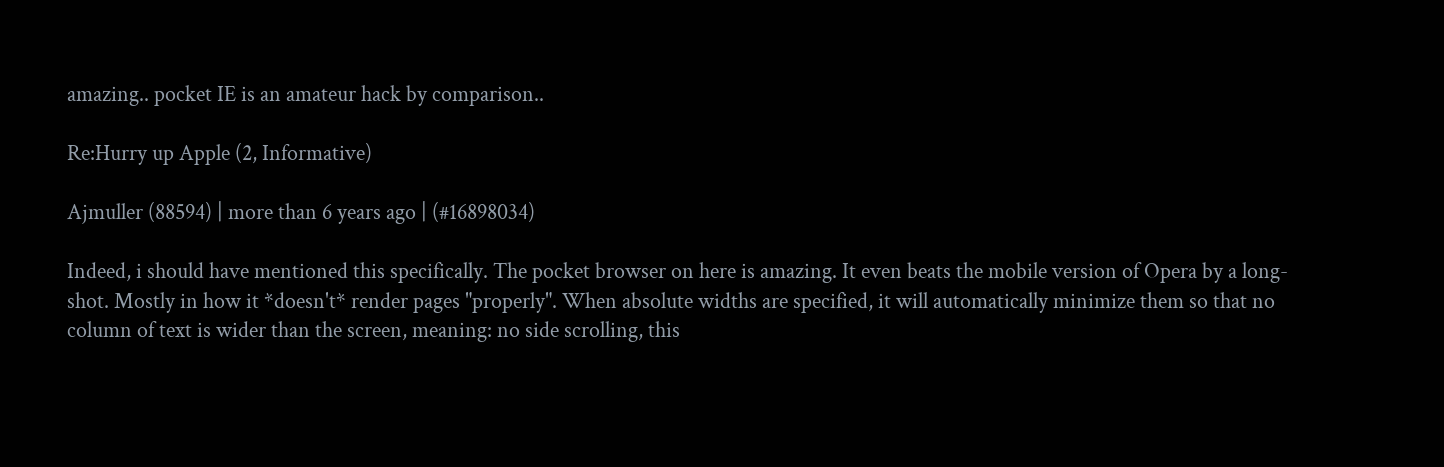amazing.. pocket IE is an amateur hack by comparison..

Re:Hurry up Apple (2, Informative)

Ajmuller (88594) | more than 6 years ago | (#16898034)

Indeed, i should have mentioned this specifically. The pocket browser on here is amazing. It even beats the mobile version of Opera by a long-shot. Mostly in how it *doesn't* render pages "properly". When absolute widths are specified, it will automatically minimize them so that no column of text is wider than the screen, meaning: no side scrolling, this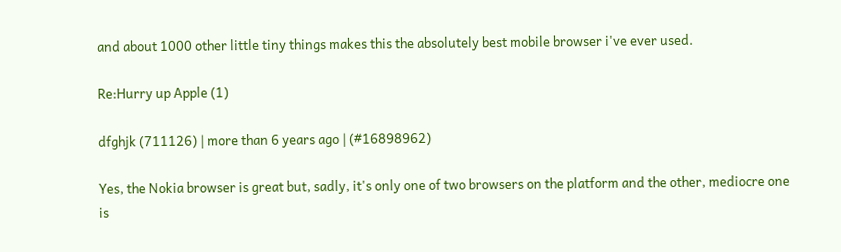and about 1000 other little tiny things makes this the absolutely best mobile browser i've ever used.

Re:Hurry up Apple (1)

dfghjk (711126) | more than 6 years ago | (#16898962)

Yes, the Nokia browser is great but, sadly, it's only one of two browsers on the platform and the other, mediocre one is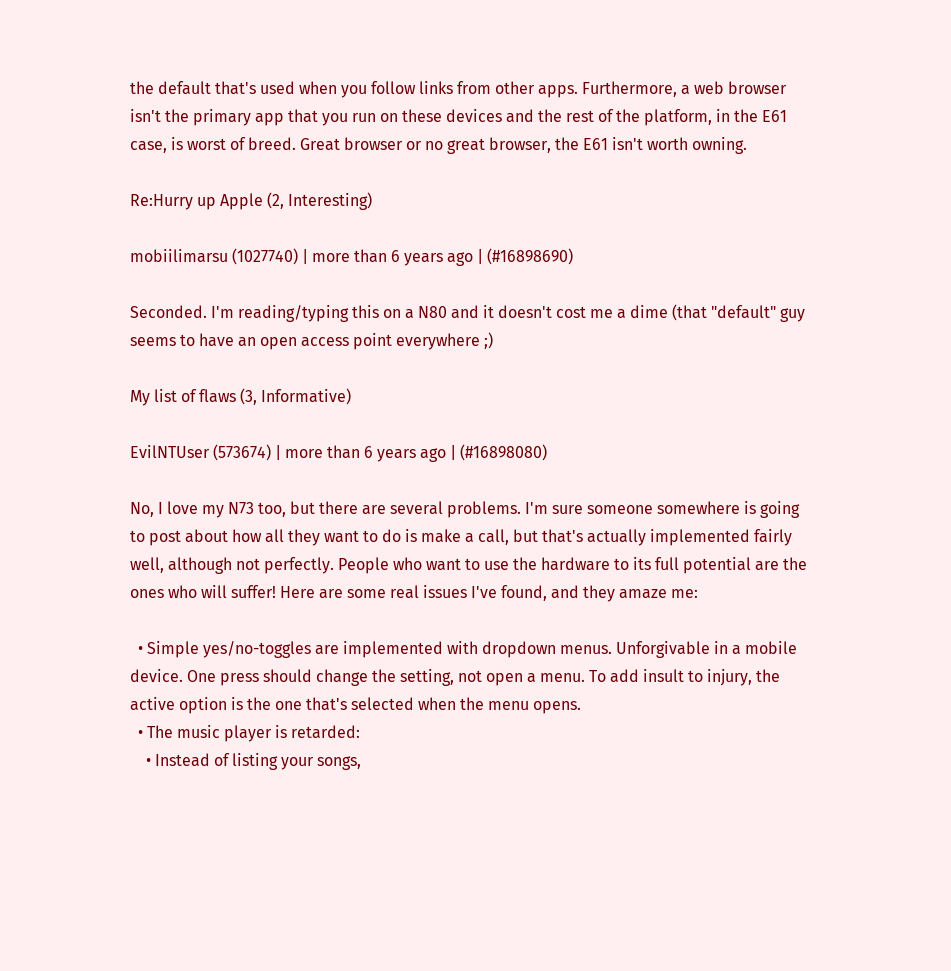the default that's used when you follow links from other apps. Furthermore, a web browser isn't the primary app that you run on these devices and the rest of the platform, in the E61 case, is worst of breed. Great browser or no great browser, the E61 isn't worth owning.

Re:Hurry up Apple (2, Interesting)

mobiilimarsu (1027740) | more than 6 years ago | (#16898690)

Seconded. I'm reading/typing this on a N80 and it doesn't cost me a dime (that "default" guy seems to have an open access point everywhere ;)

My list of flaws (3, Informative)

EvilNTUser (573674) | more than 6 years ago | (#16898080)

No, I love my N73 too, but there are several problems. I'm sure someone somewhere is going to post about how all they want to do is make a call, but that's actually implemented fairly well, although not perfectly. People who want to use the hardware to its full potential are the ones who will suffer! Here are some real issues I've found, and they amaze me:

  • Simple yes/no-toggles are implemented with dropdown menus. Unforgivable in a mobile device. One press should change the setting, not open a menu. To add insult to injury, the active option is the one that's selected when the menu opens.
  • The music player is retarded:
    • Instead of listing your songs,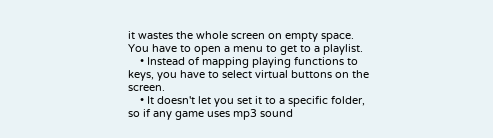it wastes the whole screen on empty space. You have to open a menu to get to a playlist.
    • Instead of mapping playing functions to keys, you have to select virtual buttons on the screen.
    • It doesn't let you set it to a specific folder, so if any game uses mp3 sound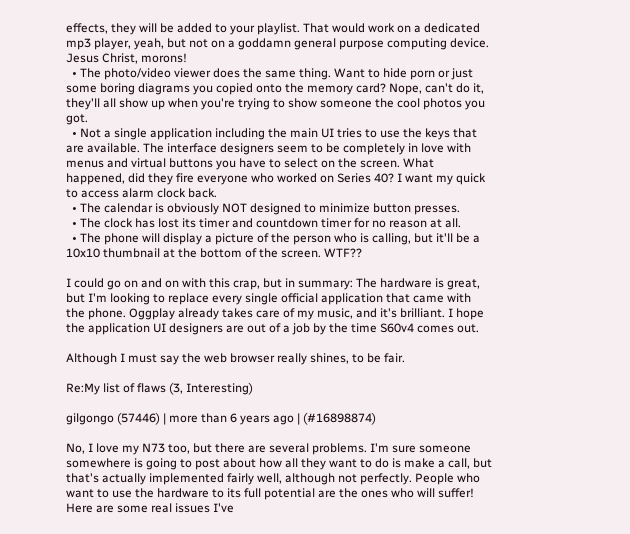effects, they will be added to your playlist. That would work on a dedicated mp3 player, yeah, but not on a goddamn general purpose computing device. Jesus Christ, morons!
  • The photo/video viewer does the same thing. Want to hide porn or just some boring diagrams you copied onto the memory card? Nope, can't do it, they'll all show up when you're trying to show someone the cool photos you got.
  • Not a single application including the main UI tries to use the keys that are available. The interface designers seem to be completely in love with menus and virtual buttons you have to select on the screen. What happened, did they fire everyone who worked on Series 40? I want my quick to access alarm clock back.
  • The calendar is obviously NOT designed to minimize button presses.
  • The clock has lost its timer and countdown timer for no reason at all.
  • The phone will display a picture of the person who is calling, but it'll be a 10x10 thumbnail at the bottom of the screen. WTF??

I could go on and on with this crap, but in summary: The hardware is great, but I'm looking to replace every single official application that came with the phone. Oggplay already takes care of my music, and it's brilliant. I hope the application UI designers are out of a job by the time S60v4 comes out.

Although I must say the web browser really shines, to be fair.

Re:My list of flaws (3, Interesting)

gilgongo (57446) | more than 6 years ago | (#16898874)

No, I love my N73 too, but there are several problems. I'm sure someone somewhere is going to post about how all they want to do is make a call, but that's actually implemented fairly well, although not perfectly. People who want to use the hardware to its full potential are the ones who will suffer! Here are some real issues I've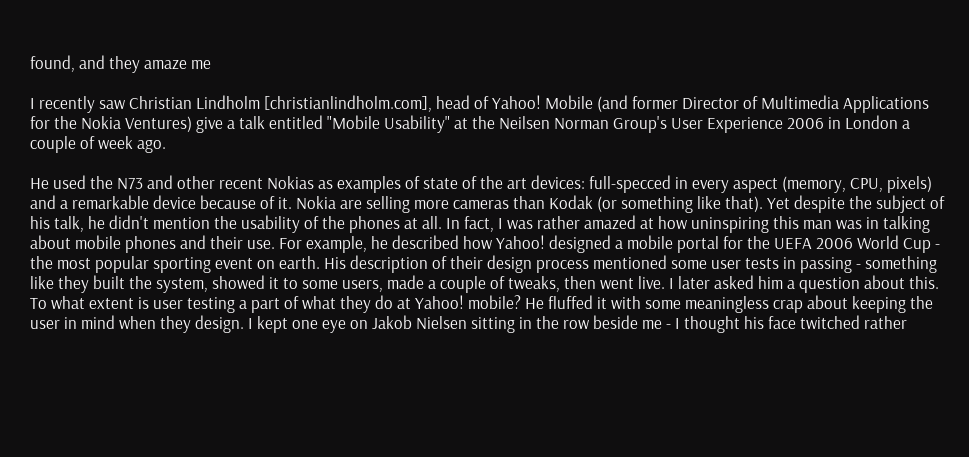found, and they amaze me

I recently saw Christian Lindholm [christianlindholm.com], head of Yahoo! Mobile (and former Director of Multimedia Applications for the Nokia Ventures) give a talk entitled "Mobile Usability" at the Neilsen Norman Group's User Experience 2006 in London a couple of week ago.

He used the N73 and other recent Nokias as examples of state of the art devices: full-specced in every aspect (memory, CPU, pixels) and a remarkable device because of it. Nokia are selling more cameras than Kodak (or something like that). Yet despite the subject of his talk, he didn't mention the usability of the phones at all. In fact, I was rather amazed at how uninspiring this man was in talking about mobile phones and their use. For example, he described how Yahoo! designed a mobile portal for the UEFA 2006 World Cup - the most popular sporting event on earth. His description of their design process mentioned some user tests in passing - something like they built the system, showed it to some users, made a couple of tweaks, then went live. I later asked him a question about this. To what extent is user testing a part of what they do at Yahoo! mobile? He fluffed it with some meaningless crap about keeping the user in mind when they design. I kept one eye on Jakob Nielsen sitting in the row beside me - I thought his face twitched rather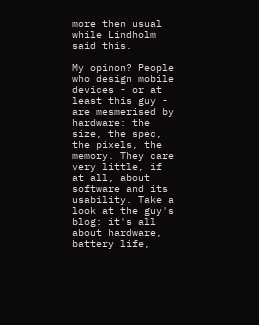more then usual while Lindholm said this.

My opinon? People who design mobile devices - or at least this guy - are mesmerised by hardware: the size, the spec, the pixels, the memory. They care very little, if at all, about software and its usability. Take a look at the guy's blog: it's all about hardware, battery life,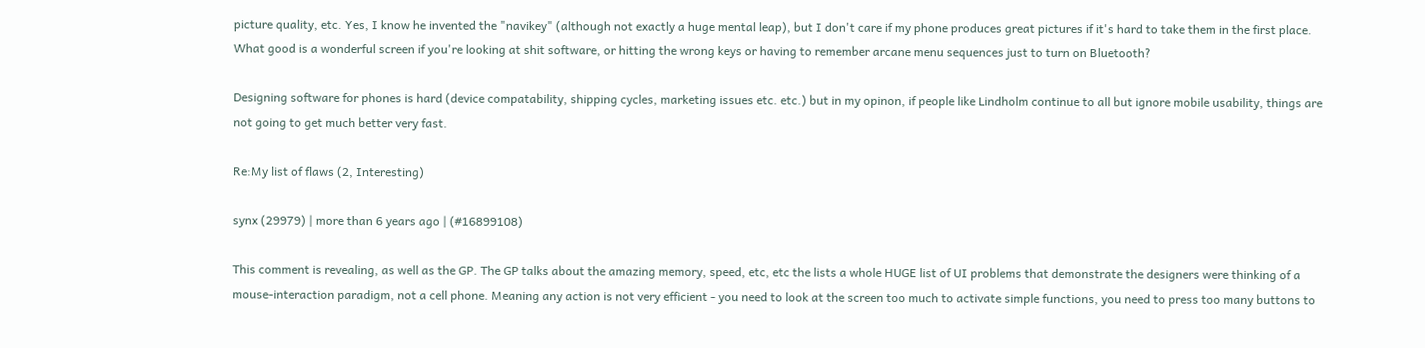picture quality, etc. Yes, I know he invented the "navikey" (although not exactly a huge mental leap), but I don't care if my phone produces great pictures if it's hard to take them in the first place. What good is a wonderful screen if you're looking at shit software, or hitting the wrong keys or having to remember arcane menu sequences just to turn on Bluetooth?

Designing software for phones is hard (device compatability, shipping cycles, marketing issues etc. etc.) but in my opinon, if people like Lindholm continue to all but ignore mobile usability, things are not going to get much better very fast.

Re:My list of flaws (2, Interesting)

synx (29979) | more than 6 years ago | (#16899108)

This comment is revealing, as well as the GP. The GP talks about the amazing memory, speed, etc, etc the lists a whole HUGE list of UI problems that demonstrate the designers were thinking of a mouse-interaction paradigm, not a cell phone. Meaning any action is not very efficient - you need to look at the screen too much to activate simple functions, you need to press too many buttons to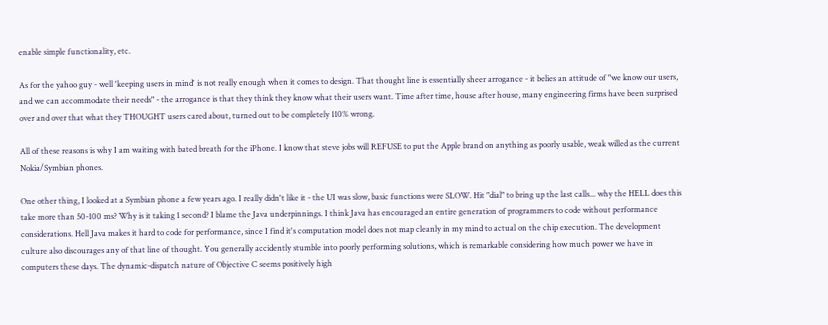enable simple functionality, etc.

As for the yahoo guy - well 'keeping users in mind' is not really enough when it comes to design. That thought line is essentially sheer arrogance - it belies an attitude of "we know our users, and we can accommodate their needs" - the arrogance is that they think they know what their users want. Time after time, house after house, many engineering firms have been surprised over and over that what they THOUGHT users cared about, turned out to be completely 110% wrong.

All of these reasons is why I am waiting with bated breath for the iPhone. I know that steve jobs will REFUSE to put the Apple brand on anything as poorly usable, weak willed as the current Nokia/Symbian phones.

One other thing, I looked at a Symbian phone a few years ago. I really didn't like it - the UI was slow, basic functions were SLOW. Hit "dial" to bring up the last calls... why the HELL does this take more than 50-100 ms? Why is it taking 1 second? I blame the Java underpinnings. I think Java has encouraged an entire generation of programmers to code without performance considerations. Hell Java makes it hard to code for performance, since I find it's computation model does not map cleanly in my mind to actual on the chip execution. The development culture also discourages any of that line of thought. You generally accidently stumble into poorly performing solutions, which is remarkable considering how much power we have in computers these days. The dynamic-dispatch nature of Objective C seems positively high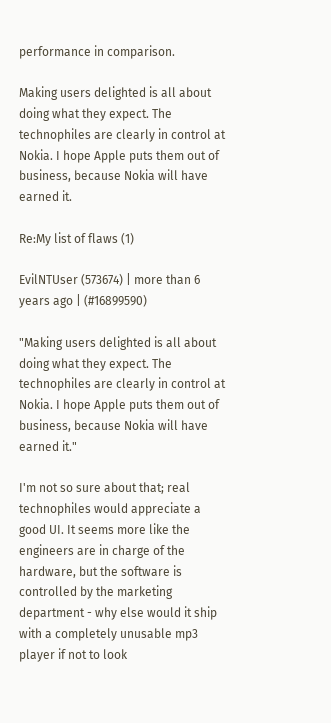performance in comparison.

Making users delighted is all about doing what they expect. The technophiles are clearly in control at Nokia. I hope Apple puts them out of business, because Nokia will have earned it.

Re:My list of flaws (1)

EvilNTUser (573674) | more than 6 years ago | (#16899590)

"Making users delighted is all about doing what they expect. The technophiles are clearly in control at Nokia. I hope Apple puts them out of business, because Nokia will have earned it."

I'm not so sure about that; real technophiles would appreciate a good UI. It seems more like the engineers are in charge of the hardware, but the software is controlled by the marketing department - why else would it ship with a completely unusable mp3 player if not to look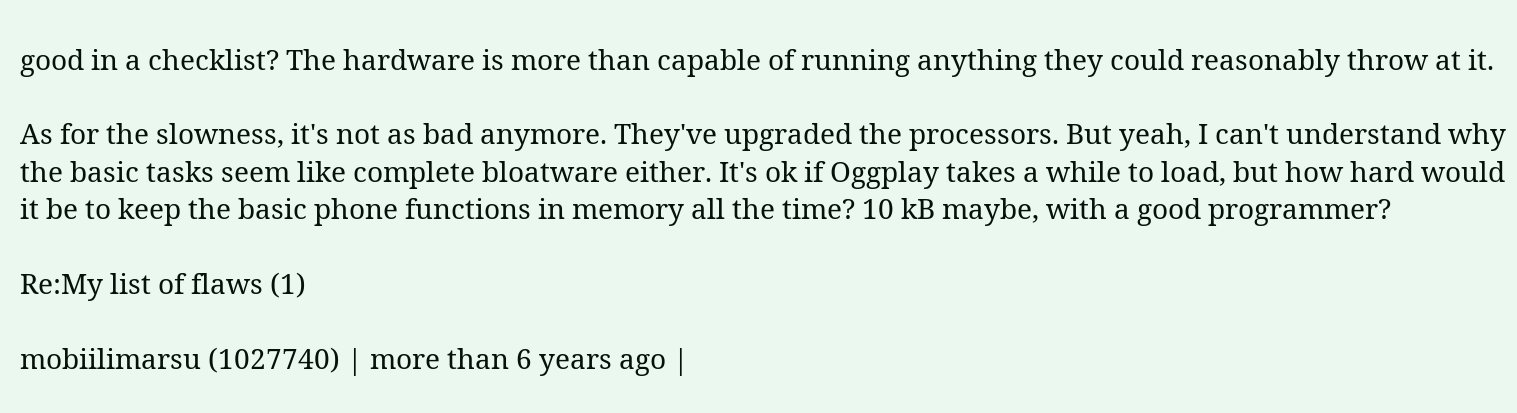good in a checklist? The hardware is more than capable of running anything they could reasonably throw at it.

As for the slowness, it's not as bad anymore. They've upgraded the processors. But yeah, I can't understand why the basic tasks seem like complete bloatware either. It's ok if Oggplay takes a while to load, but how hard would it be to keep the basic phone functions in memory all the time? 10 kB maybe, with a good programmer?

Re:My list of flaws (1)

mobiilimarsu (1027740) | more than 6 years ago |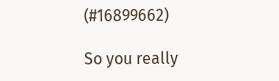(#16899662)

So you really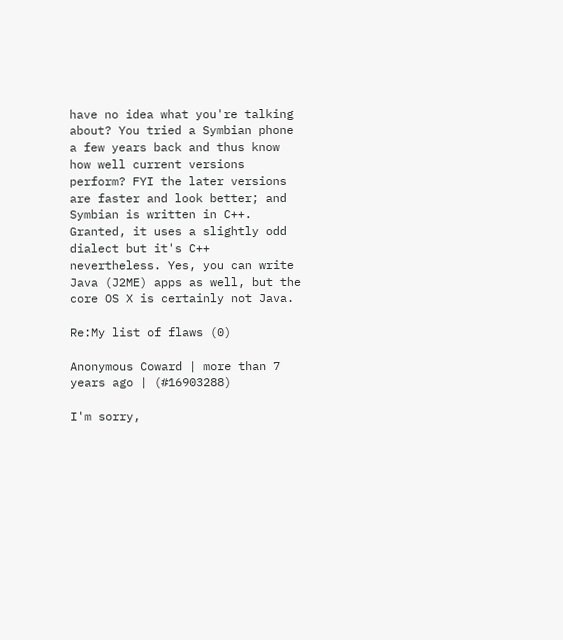have no idea what you're talking about? You tried a Symbian phone a few years back and thus know how well current versions perform? FYI the later versions are faster and look better; and Symbian is written in C++. Granted, it uses a slightly odd dialect but it's C++ nevertheless. Yes, you can write Java (J2ME) apps as well, but the core OS X is certainly not Java.

Re:My list of flaws (0)

Anonymous Coward | more than 7 years ago | (#16903288)

I'm sorry,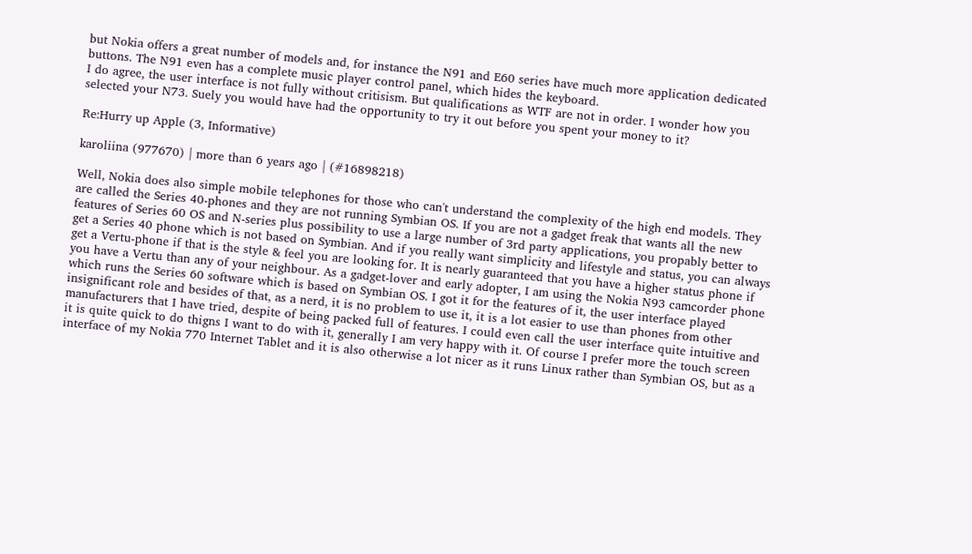but Nokia offers a great number of models and, for instance the N91 and E60 series have much more application dedicated buttons. The N91 even has a complete music player control panel, which hides the keyboard.
I do agree, the user interface is not fully without critisism. But qualifications as WTF are not in order. I wonder how you selected your N73. Suely you would have had the opportunity to try it out before you spent your money to it?

Re:Hurry up Apple (3, Informative)

karoliina (977670) | more than 6 years ago | (#16898218)

Well, Nokia does also simple mobile telephones for those who can't understand the complexity of the high end models. They are called the Series 40-phones and they are not running Symbian OS. If you are not a gadget freak that wants all the new features of Series 60 OS and N-series plus possibility to use a large number of 3rd party applications, you propably better to get a Series 40 phone which is not based on Symbian. And if you really want simplicity and lifestyle and status, you can always get a Vertu-phone if that is the style & feel you are looking for. It is nearly guaranteed that you have a higher status phone if you have a Vertu than any of your neighbour. As a gadget-lover and early adopter, I am using the Nokia N93 camcorder phone which runs the Series 60 software which is based on Symbian OS. I got it for the features of it, the user interface played insignificant role and besides of that, as a nerd, it is no problem to use it, it is a lot easier to use than phones from other manufacturers that I have tried, despite of being packed full of features. I could even call the user interface quite intuitive and it is quite quick to do thigns I want to do with it, generally I am very happy with it. Of course I prefer more the touch screen interface of my Nokia 770 Internet Tablet and it is also otherwise a lot nicer as it runs Linux rather than Symbian OS, but as a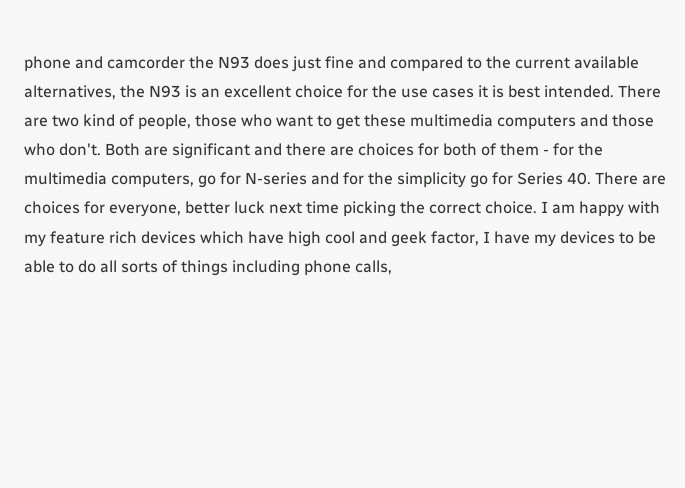phone and camcorder the N93 does just fine and compared to the current available alternatives, the N93 is an excellent choice for the use cases it is best intended. There are two kind of people, those who want to get these multimedia computers and those who don't. Both are significant and there are choices for both of them - for the multimedia computers, go for N-series and for the simplicity go for Series 40. There are choices for everyone, better luck next time picking the correct choice. I am happy with my feature rich devices which have high cool and geek factor, I have my devices to be able to do all sorts of things including phone calls,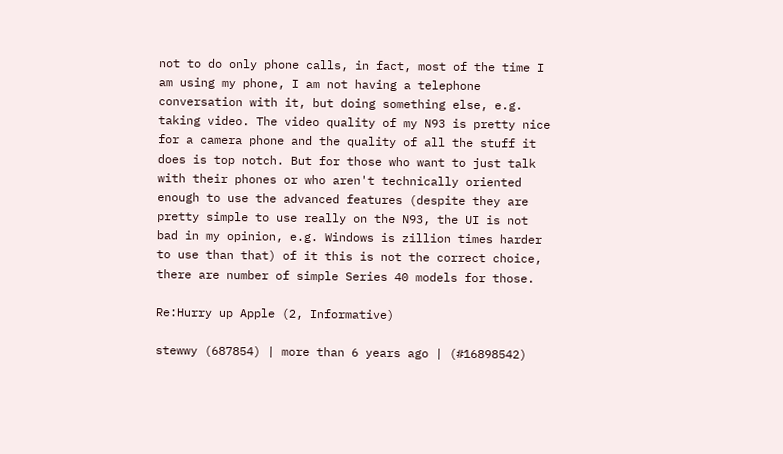not to do only phone calls, in fact, most of the time I am using my phone, I am not having a telephone conversation with it, but doing something else, e.g. taking video. The video quality of my N93 is pretty nice for a camera phone and the quality of all the stuff it does is top notch. But for those who want to just talk with their phones or who aren't technically oriented enough to use the advanced features (despite they are pretty simple to use really on the N93, the UI is not bad in my opinion, e.g. Windows is zillion times harder to use than that) of it this is not the correct choice, there are number of simple Series 40 models for those.

Re:Hurry up Apple (2, Informative)

stewwy (687854) | more than 6 years ago | (#16898542)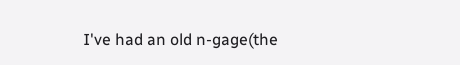I've had an old n-gage(the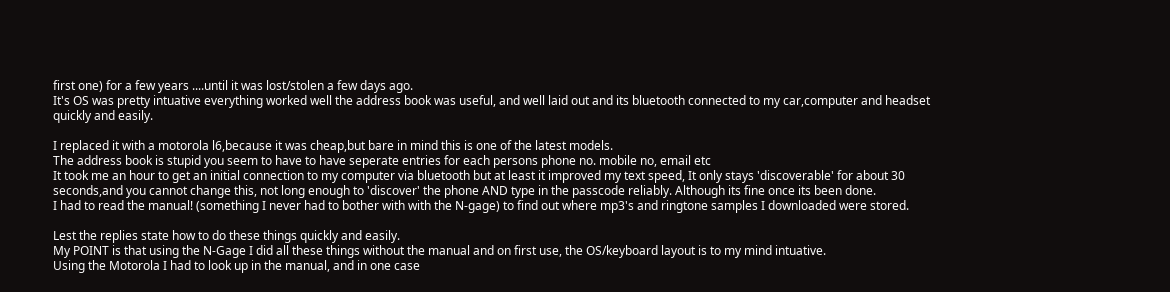first one) for a few years ....until it was lost/stolen a few days ago.
It's OS was pretty intuative everything worked well the address book was useful, and well laid out and its bluetooth connected to my car,computer and headset quickly and easily.

I replaced it with a motorola l6,because it was cheap,but bare in mind this is one of the latest models.
The address book is stupid you seem to have to have seperate entries for each persons phone no. mobile no, email etc
It took me an hour to get an initial connection to my computer via bluetooth but at least it improved my text speed, It only stays 'discoverable' for about 30 seconds,and you cannot change this, not long enough to 'discover' the phone AND type in the passcode reliably. Although its fine once its been done.
I had to read the manual! (something I never had to bother with with the N-gage) to find out where mp3's and ringtone samples I downloaded were stored.

Lest the replies state how to do these things quickly and easily.
My POINT is that using the N-Gage I did all these things without the manual and on first use, the OS/keyboard layout is to my mind intuative.
Using the Motorola I had to look up in the manual, and in one case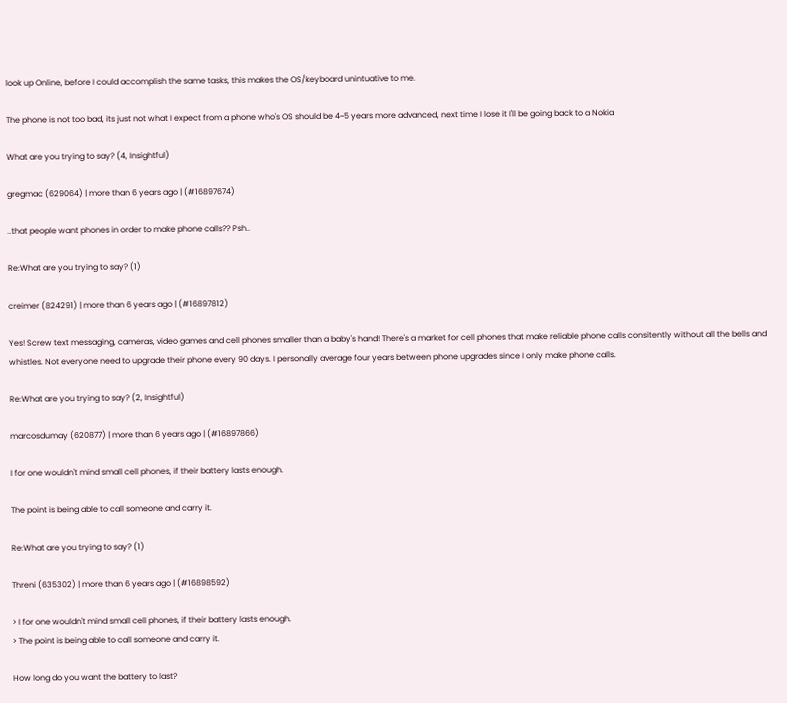look up Online, before I could accomplish the same tasks, this makes the OS/keyboard unintuative to me.

The phone is not too bad, its just not what I expect from a phone who's OS should be 4~5 years more advanced, next time I lose it I'll be going back to a Nokia

What are you trying to say? (4, Insightful)

gregmac (629064) | more than 6 years ago | (#16897674)

..that people want phones in order to make phone calls?? Psh..

Re:What are you trying to say? (1)

creimer (824291) | more than 6 years ago | (#16897812)

Yes! Screw text messaging, cameras, video games and cell phones smaller than a baby's hand! There's a market for cell phones that make reliable phone calls consitently without all the bells and whistles. Not everyone need to upgrade their phone every 90 days. I personally average four years between phone upgrades since I only make phone calls.

Re:What are you trying to say? (2, Insightful)

marcosdumay (620877) | more than 6 years ago | (#16897866)

I for one wouldn't mind small cell phones, if their battery lasts enough.

The point is being able to call someone and carry it.

Re:What are you trying to say? (1)

Threni (635302) | more than 6 years ago | (#16898592)

> I for one wouldn't mind small cell phones, if their battery lasts enough.
> The point is being able to call someone and carry it.

How long do you want the battery to last?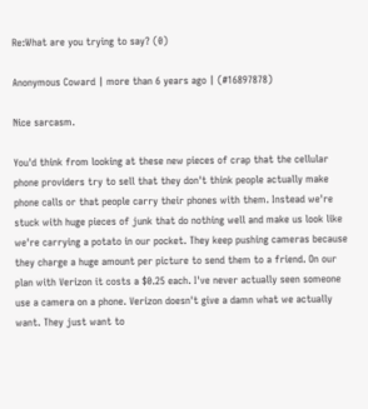Re:What are you trying to say? (0)

Anonymous Coward | more than 6 years ago | (#16897878)

Nice sarcasm.

You'd think from looking at these new pieces of crap that the cellular phone providers try to sell that they don't think people actually make phone calls or that people carry their phones with them. Instead we're stuck with huge pieces of junk that do nothing well and make us look like we're carrying a potato in our pocket. They keep pushing cameras because they charge a huge amount per picture to send them to a friend. On our plan with Verizon it costs a $0.25 each. I've never actually seen someone use a camera on a phone. Verizon doesn't give a damn what we actually want. They just want to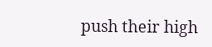push their high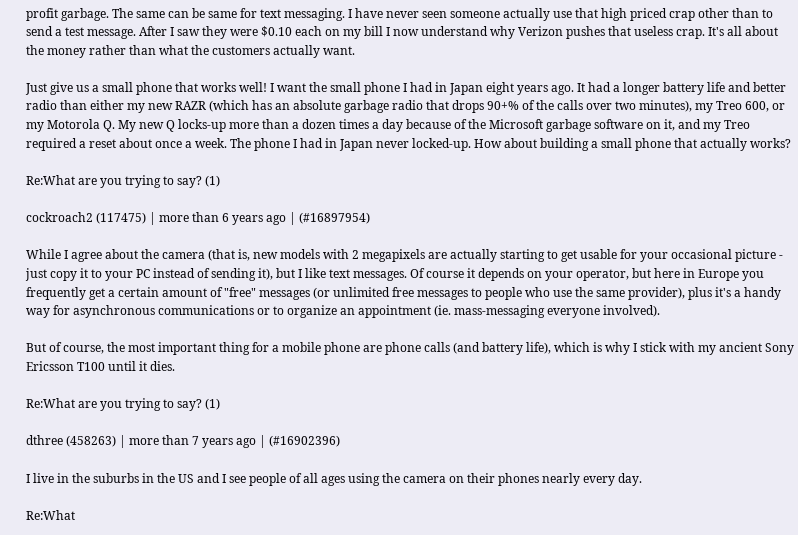profit garbage. The same can be same for text messaging. I have never seen someone actually use that high priced crap other than to send a test message. After I saw they were $0.10 each on my bill I now understand why Verizon pushes that useless crap. It's all about the money rather than what the customers actually want.

Just give us a small phone that works well! I want the small phone I had in Japan eight years ago. It had a longer battery life and better radio than either my new RAZR (which has an absolute garbage radio that drops 90+% of the calls over two minutes), my Treo 600, or my Motorola Q. My new Q locks-up more than a dozen times a day because of the Microsoft garbage software on it, and my Treo required a reset about once a week. The phone I had in Japan never locked-up. How about building a small phone that actually works?

Re:What are you trying to say? (1)

cockroach2 (117475) | more than 6 years ago | (#16897954)

While I agree about the camera (that is, new models with 2 megapixels are actually starting to get usable for your occasional picture - just copy it to your PC instead of sending it), but I like text messages. Of course it depends on your operator, but here in Europe you frequently get a certain amount of "free" messages (or unlimited free messages to people who use the same provider), plus it's a handy way for asynchronous communications or to organize an appointment (ie. mass-messaging everyone involved).

But of course, the most important thing for a mobile phone are phone calls (and battery life), which is why I stick with my ancient Sony Ericsson T100 until it dies.

Re:What are you trying to say? (1)

dthree (458263) | more than 7 years ago | (#16902396)

I live in the suburbs in the US and I see people of all ages using the camera on their phones nearly every day.

Re:What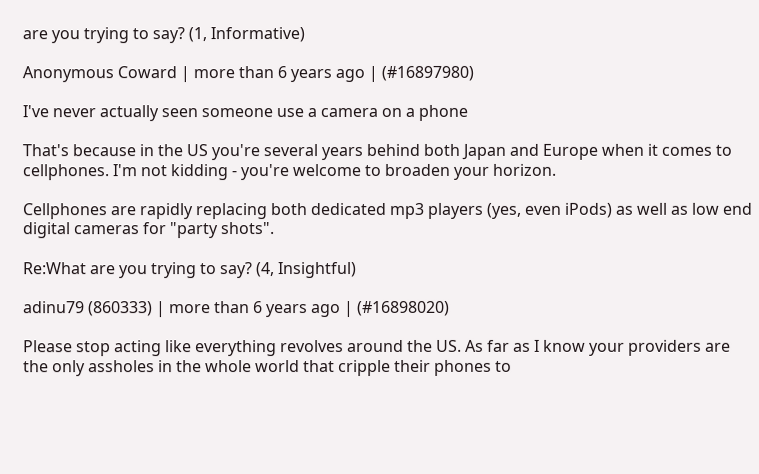are you trying to say? (1, Informative)

Anonymous Coward | more than 6 years ago | (#16897980)

I've never actually seen someone use a camera on a phone

That's because in the US you're several years behind both Japan and Europe when it comes to cellphones. I'm not kidding - you're welcome to broaden your horizon.

Cellphones are rapidly replacing both dedicated mp3 players (yes, even iPods) as well as low end digital cameras for "party shots".

Re:What are you trying to say? (4, Insightful)

adinu79 (860333) | more than 6 years ago | (#16898020)

Please stop acting like everything revolves around the US. As far as I know your providers are the only assholes in the whole world that cripple their phones to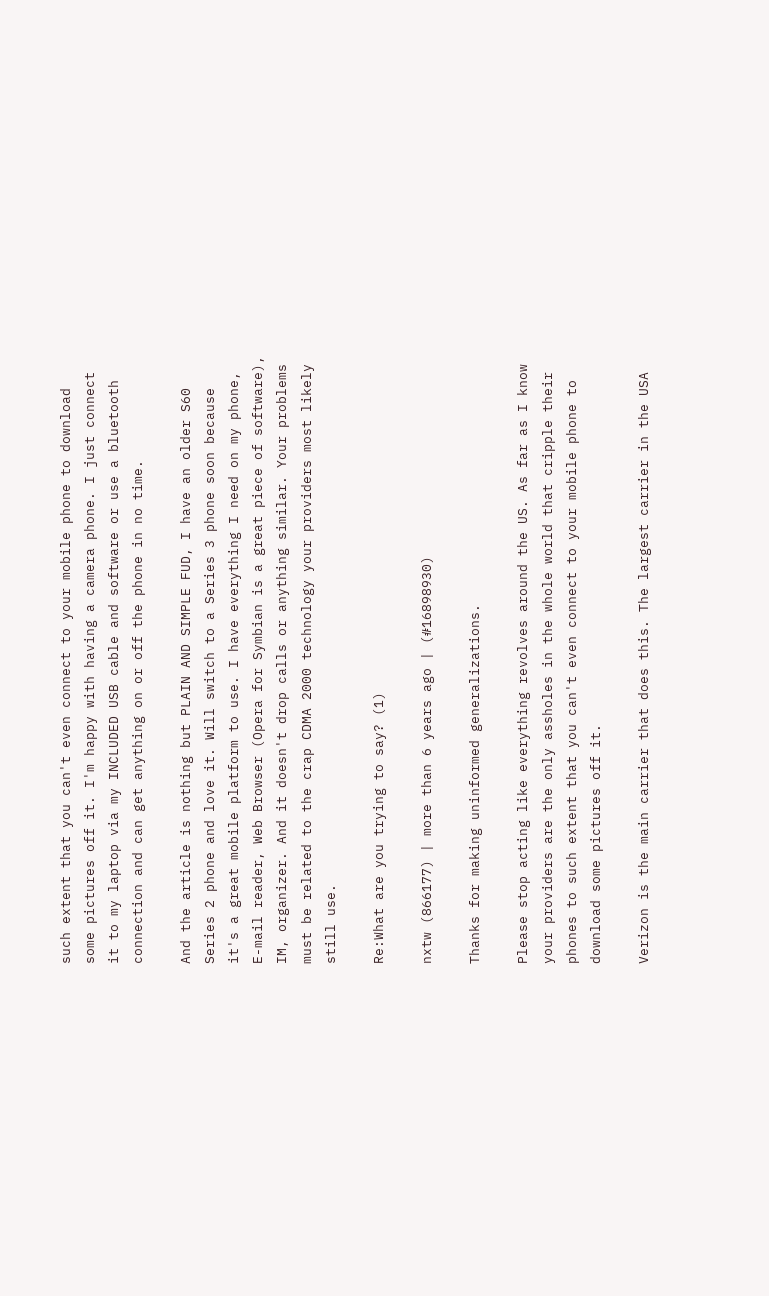such extent that you can't even connect to your mobile phone to download some pictures off it. I'm happy with having a camera phone. I just connect it to my laptop via my INCLUDED USB cable and software or use a bluetooth connection and can get anything on or off the phone in no time.

And the article is nothing but PLAIN AND SIMPLE FUD, I have an older S60 Series 2 phone and love it. Will switch to a Series 3 phone soon because it's a great mobile platform to use. I have everything I need on my phone, E-mail reader, Web Browser (Opera for Symbian is a great piece of software), IM, organizer. And it doesn't drop calls or anything similar. Your problems must be related to the crap CDMA 2000 technology your providers most likely still use.

Re:What are you trying to say? (1)

nxtw (866177) | more than 6 years ago | (#16898930)

Thanks for making uninformed generalizations.

Please stop acting like everything revolves around the US. As far as I know your providers are the only assholes in the whole world that cripple their phones to such extent that you can't even connect to your mobile phone to download some pictures off it.

Verizon is the main carrier that does this. The largest carrier in the USA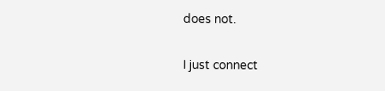does not.

I just connect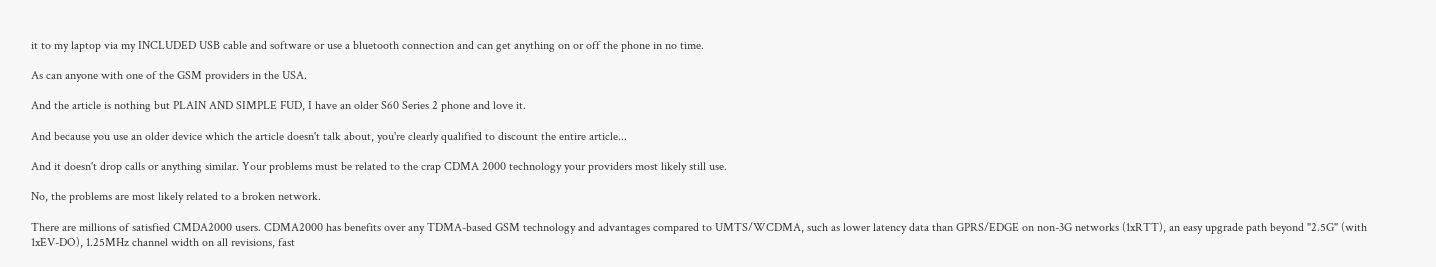it to my laptop via my INCLUDED USB cable and software or use a bluetooth connection and can get anything on or off the phone in no time.

As can anyone with one of the GSM providers in the USA.

And the article is nothing but PLAIN AND SIMPLE FUD, I have an older S60 Series 2 phone and love it.

And because you use an older device which the article doesn't talk about, you're clearly qualified to discount the entire article...

And it doesn't drop calls or anything similar. Your problems must be related to the crap CDMA 2000 technology your providers most likely still use.

No, the problems are most likely related to a broken network.

There are millions of satisfied CMDA2000 users. CDMA2000 has benefits over any TDMA-based GSM technology and advantages compared to UMTS/WCDMA, such as lower latency data than GPRS/EDGE on non-3G networks (1xRTT), an easy upgrade path beyond "2.5G" (with 1xEV-DO), 1.25MHz channel width on all revisions, fast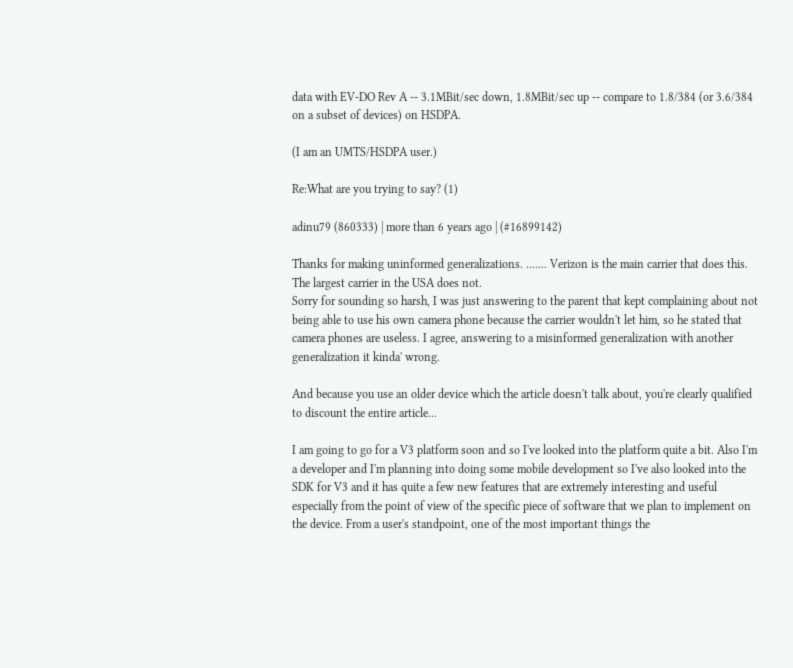data with EV-DO Rev A -- 3.1MBit/sec down, 1.8MBit/sec up -- compare to 1.8/384 (or 3.6/384 on a subset of devices) on HSDPA.

(I am an UMTS/HSDPA user.)

Re:What are you trying to say? (1)

adinu79 (860333) | more than 6 years ago | (#16899142)

Thanks for making uninformed generalizations. ....... Verizon is the main carrier that does this. The largest carrier in the USA does not.
Sorry for sounding so harsh, I was just answering to the parent that kept complaining about not being able to use his own camera phone because the carrier wouldn't let him, so he stated that camera phones are useless. I agree, answering to a misinformed generalization with another generalization it kinda' wrong.

And because you use an older device which the article doesn't talk about, you're clearly qualified to discount the entire article...

I am going to go for a V3 platform soon and so I've looked into the platform quite a bit. Also I'm a developer and I'm planning into doing some mobile development so I've also looked into the SDK for V3 and it has quite a few new features that are extremely interesting and useful especially from the point of view of the specific piece of software that we plan to implement on the device. From a user's standpoint, one of the most important things the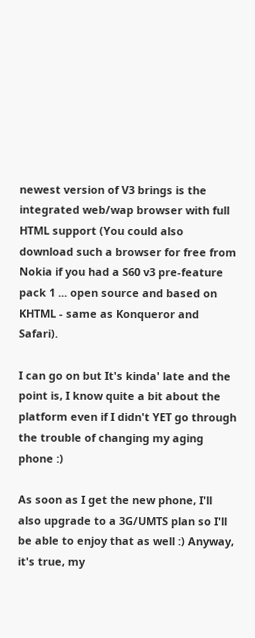newest version of V3 brings is the integrated web/wap browser with full HTML support (You could also download such a browser for free from Nokia if you had a S60 v3 pre-feature pack 1 ... open source and based on KHTML - same as Konqueror and Safari).

I can go on but It's kinda' late and the point is, I know quite a bit about the platform even if I didn't YET go through the trouble of changing my aging phone :)

As soon as I get the new phone, I'll also upgrade to a 3G/UMTS plan so I'll be able to enjoy that as well :) Anyway, it's true, my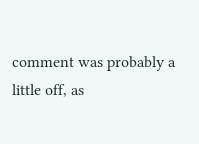comment was probably a little off, as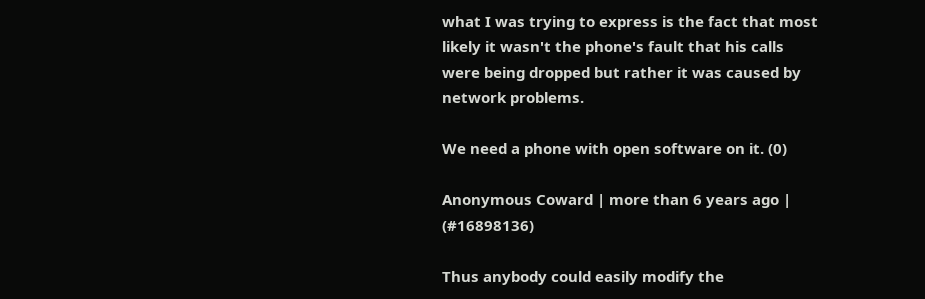what I was trying to express is the fact that most likely it wasn't the phone's fault that his calls were being dropped but rather it was caused by network problems.

We need a phone with open software on it. (0)

Anonymous Coward | more than 6 years ago | (#16898136)

Thus anybody could easily modify the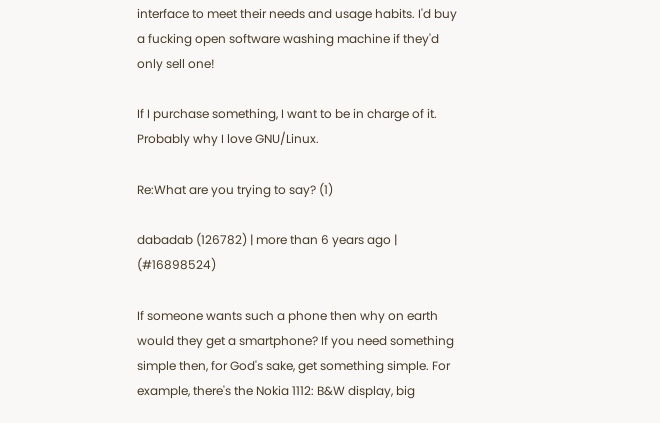interface to meet their needs and usage habits. I'd buy a fucking open software washing machine if they'd only sell one!

If I purchase something, I want to be in charge of it. Probably why I love GNU/Linux.

Re:What are you trying to say? (1)

dabadab (126782) | more than 6 years ago | (#16898524)

If someone wants such a phone then why on earth would they get a smartphone? If you need something simple then, for God's sake, get something simple. For example, there's the Nokia 1112: B&W display, big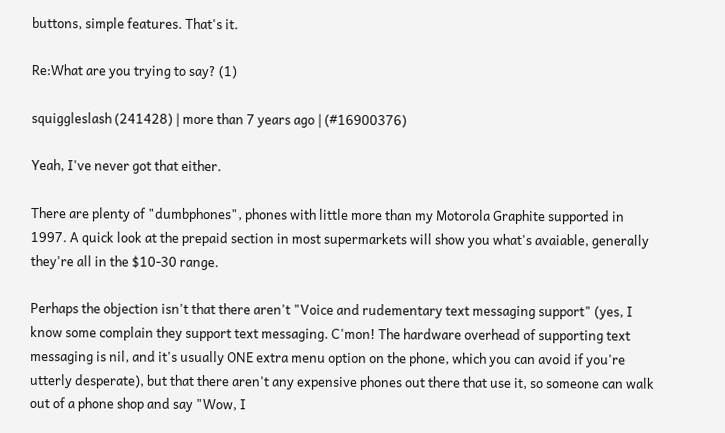buttons, simple features. That's it.

Re:What are you trying to say? (1)

squiggleslash (241428) | more than 7 years ago | (#16900376)

Yeah, I've never got that either.

There are plenty of "dumbphones", phones with little more than my Motorola Graphite supported in 1997. A quick look at the prepaid section in most supermarkets will show you what's avaiable, generally they're all in the $10-30 range.

Perhaps the objection isn't that there aren't "Voice and rudementary text messaging support" (yes, I know some complain they support text messaging. C'mon! The hardware overhead of supporting text messaging is nil, and it's usually ONE extra menu option on the phone, which you can avoid if you're utterly desperate), but that there aren't any expensive phones out there that use it, so someone can walk out of a phone shop and say "Wow, I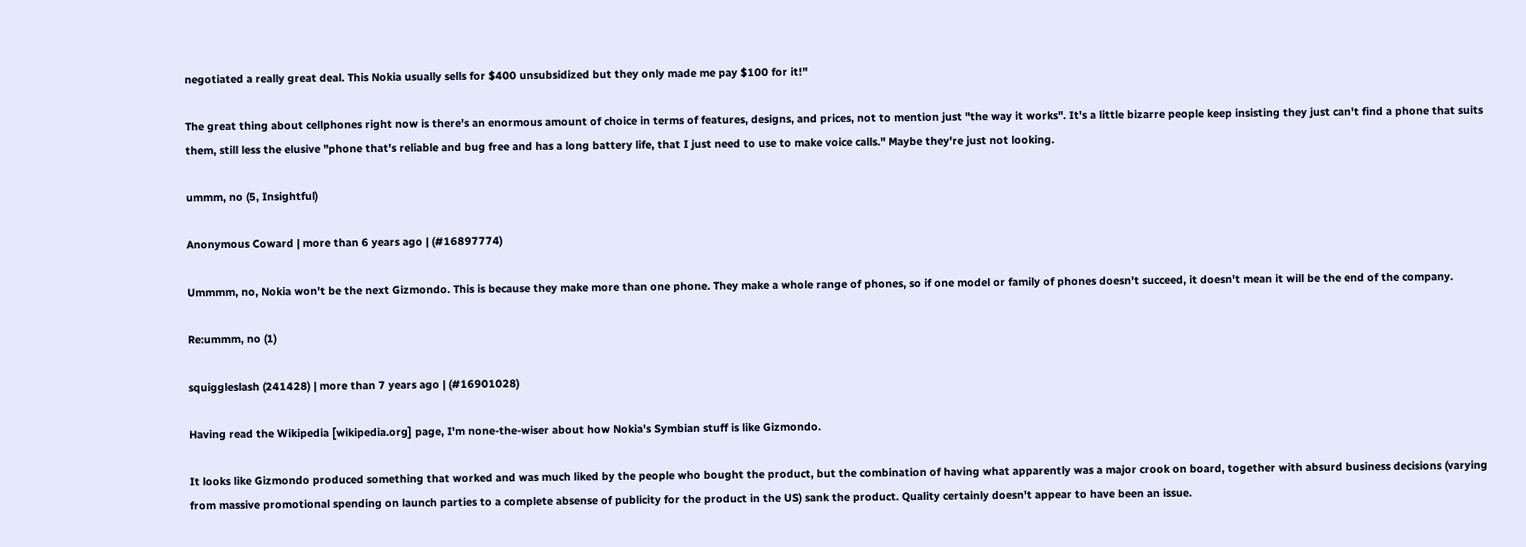negotiated a really great deal. This Nokia usually sells for $400 unsubsidized but they only made me pay $100 for it!"

The great thing about cellphones right now is there's an enormous amount of choice in terms of features, designs, and prices, not to mention just "the way it works". It's a little bizarre people keep insisting they just can't find a phone that suits them, still less the elusive "phone that's reliable and bug free and has a long battery life, that I just need to use to make voice calls." Maybe they're just not looking.

ummm, no (5, Insightful)

Anonymous Coward | more than 6 years ago | (#16897774)

Ummmm, no, Nokia won't be the next Gizmondo. This is because they make more than one phone. They make a whole range of phones, so if one model or family of phones doesn't succeed, it doesn't mean it will be the end of the company.

Re:ummm, no (1)

squiggleslash (241428) | more than 7 years ago | (#16901028)

Having read the Wikipedia [wikipedia.org] page, I'm none-the-wiser about how Nokia's Symbian stuff is like Gizmondo.

It looks like Gizmondo produced something that worked and was much liked by the people who bought the product, but the combination of having what apparently was a major crook on board, together with absurd business decisions (varying from massive promotional spending on launch parties to a complete absense of publicity for the product in the US) sank the product. Quality certainly doesn't appear to have been an issue.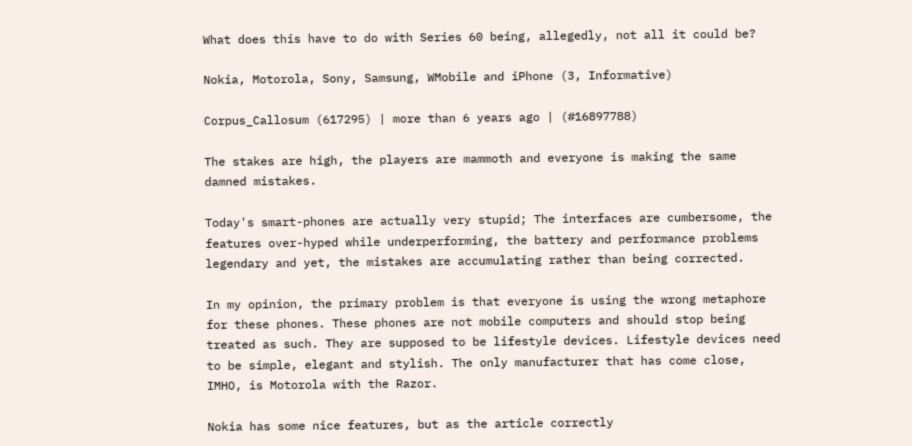What does this have to do with Series 60 being, allegedly, not all it could be?

Nokia, Motorola, Sony, Samsung, WMobile and iPhone (3, Informative)

Corpus_Callosum (617295) | more than 6 years ago | (#16897788)

The stakes are high, the players are mammoth and everyone is making the same damned mistakes.

Today's smart-phones are actually very stupid; The interfaces are cumbersome, the features over-hyped while underperforming, the battery and performance problems legendary and yet, the mistakes are accumulating rather than being corrected.

In my opinion, the primary problem is that everyone is using the wrong metaphore for these phones. These phones are not mobile computers and should stop being treated as such. They are supposed to be lifestyle devices. Lifestyle devices need to be simple, elegant and stylish. The only manufacturer that has come close, IMHO, is Motorola with the Razor.

Nokia has some nice features, but as the article correctly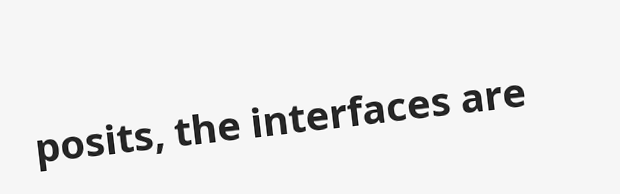posits, the interfaces are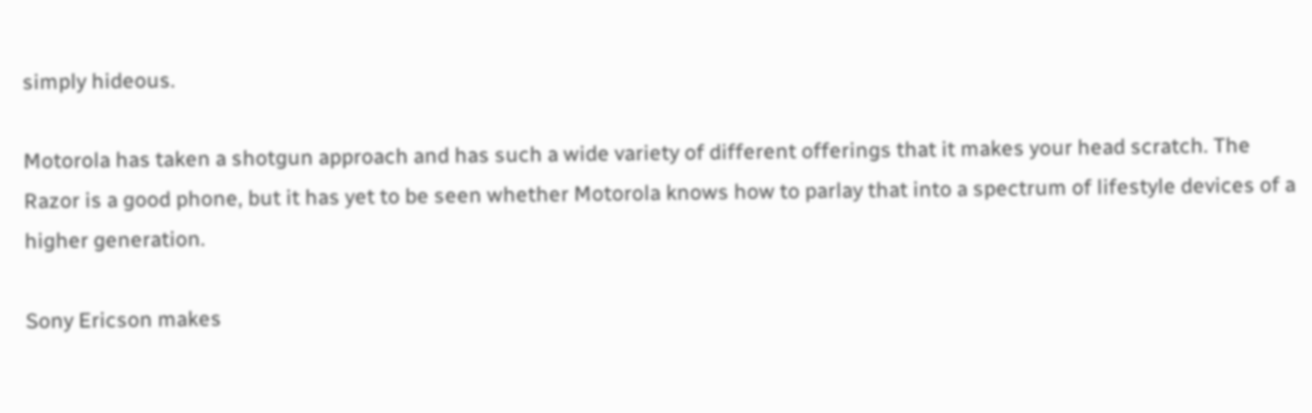simply hideous.

Motorola has taken a shotgun approach and has such a wide variety of different offerings that it makes your head scratch. The Razor is a good phone, but it has yet to be seen whether Motorola knows how to parlay that into a spectrum of lifestyle devices of a higher generation.

Sony Ericson makes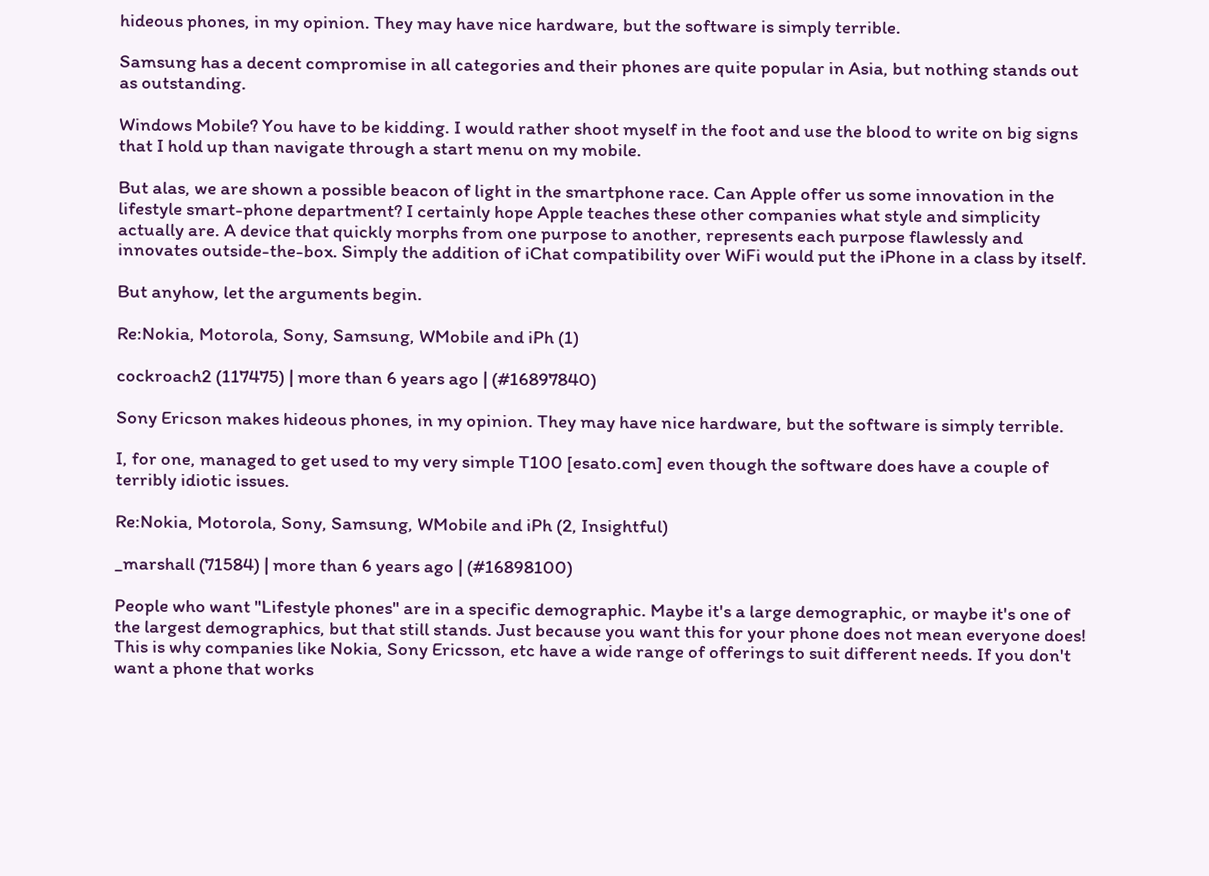hideous phones, in my opinion. They may have nice hardware, but the software is simply terrible.

Samsung has a decent compromise in all categories and their phones are quite popular in Asia, but nothing stands out as outstanding.

Windows Mobile? You have to be kidding. I would rather shoot myself in the foot and use the blood to write on big signs that I hold up than navigate through a start menu on my mobile.

But alas, we are shown a possible beacon of light in the smartphone race. Can Apple offer us some innovation in the lifestyle smart-phone department? I certainly hope Apple teaches these other companies what style and simplicity actually are. A device that quickly morphs from one purpose to another, represents each purpose flawlessly and innovates outside-the-box. Simply the addition of iChat compatibility over WiFi would put the iPhone in a class by itself.

But anyhow, let the arguments begin.

Re:Nokia, Motorola, Sony, Samsung, WMobile and iPh (1)

cockroach2 (117475) | more than 6 years ago | (#16897840)

Sony Ericson makes hideous phones, in my opinion. They may have nice hardware, but the software is simply terrible.

I, for one, managed to get used to my very simple T100 [esato.com] even though the software does have a couple of terribly idiotic issues.

Re:Nokia, Motorola, Sony, Samsung, WMobile and iPh (2, Insightful)

_marshall (71584) | more than 6 years ago | (#16898100)

People who want "Lifestyle phones" are in a specific demographic. Maybe it's a large demographic, or maybe it's one of the largest demographics, but that still stands. Just because you want this for your phone does not mean everyone does! This is why companies like Nokia, Sony Ericsson, etc have a wide range of offerings to suit different needs. If you don't want a phone that works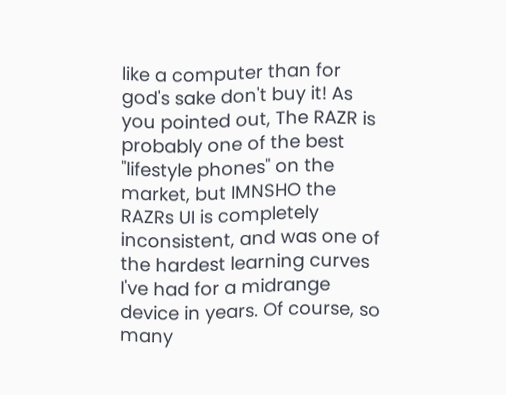like a computer than for god's sake don't buy it! As you pointed out, The RAZR is probably one of the best "lifestyle phones" on the market, but IMNSHO the RAZRs UI is completely inconsistent, and was one of the hardest learning curves I've had for a midrange device in years. Of course, so many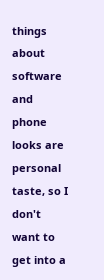things about software and phone looks are personal taste, so I don't want to get into a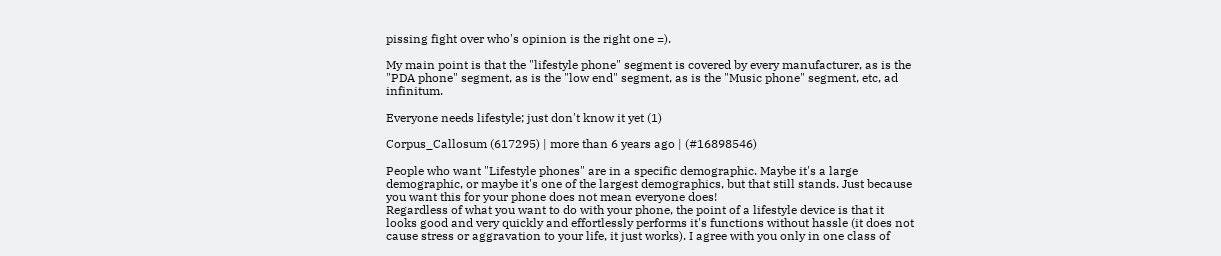pissing fight over who's opinion is the right one =).

My main point is that the "lifestyle phone" segment is covered by every manufacturer, as is the "PDA phone" segment, as is the "low end" segment, as is the "Music phone" segment, etc, ad infinitum.

Everyone needs lifestyle; just don't know it yet (1)

Corpus_Callosum (617295) | more than 6 years ago | (#16898546)

People who want "Lifestyle phones" are in a specific demographic. Maybe it's a large demographic, or maybe it's one of the largest demographics, but that still stands. Just because you want this for your phone does not mean everyone does!
Regardless of what you want to do with your phone, the point of a lifestyle device is that it looks good and very quickly and effortlessly performs it's functions without hassle (it does not cause stress or aggravation to your life, it just works). I agree with you only in one class of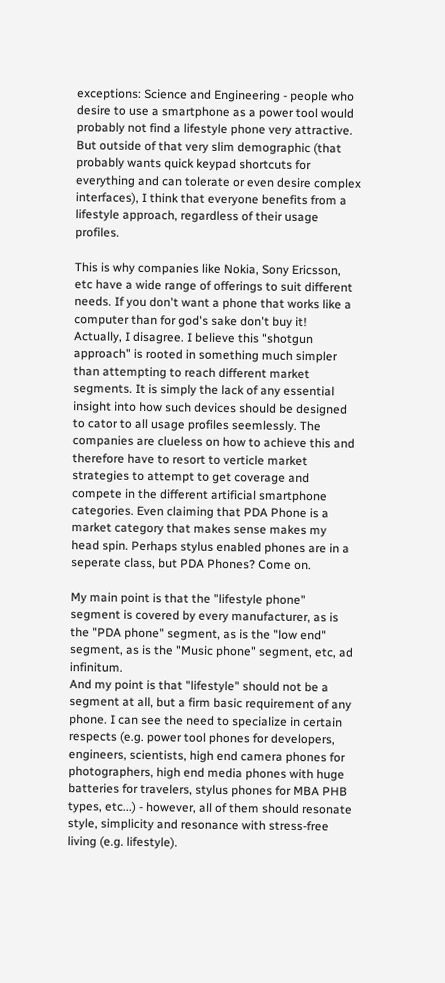exceptions: Science and Engineering - people who desire to use a smartphone as a power tool would probably not find a lifestyle phone very attractive. But outside of that very slim demographic (that probably wants quick keypad shortcuts for everything and can tolerate or even desire complex interfaces), I think that everyone benefits from a lifestyle approach, regardless of their usage profiles.

This is why companies like Nokia, Sony Ericsson, etc have a wide range of offerings to suit different needs. If you don't want a phone that works like a computer than for god's sake don't buy it!
Actually, I disagree. I believe this "shotgun approach" is rooted in something much simpler than attempting to reach different market segments. It is simply the lack of any essential insight into how such devices should be designed to cator to all usage profiles seemlessly. The companies are clueless on how to achieve this and therefore have to resort to verticle market strategies to attempt to get coverage and compete in the different artificial smartphone categories. Even claiming that PDA Phone is a market category that makes sense makes my head spin. Perhaps stylus enabled phones are in a seperate class, but PDA Phones? Come on.

My main point is that the "lifestyle phone" segment is covered by every manufacturer, as is the "PDA phone" segment, as is the "low end" segment, as is the "Music phone" segment, etc, ad infinitum.
And my point is that "lifestyle" should not be a segment at all, but a firm basic requirement of any phone. I can see the need to specialize in certain respects (e.g. power tool phones for developers, engineers, scientists, high end camera phones for photographers, high end media phones with huge batteries for travelers, stylus phones for MBA PHB types, etc...) - however, all of them should resonate style, simplicity and resonance with stress-free living (e.g. lifestyle).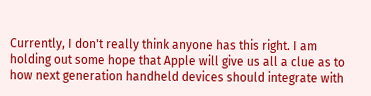Currently, I don't really think anyone has this right. I am holding out some hope that Apple will give us all a clue as to how next generation handheld devices should integrate with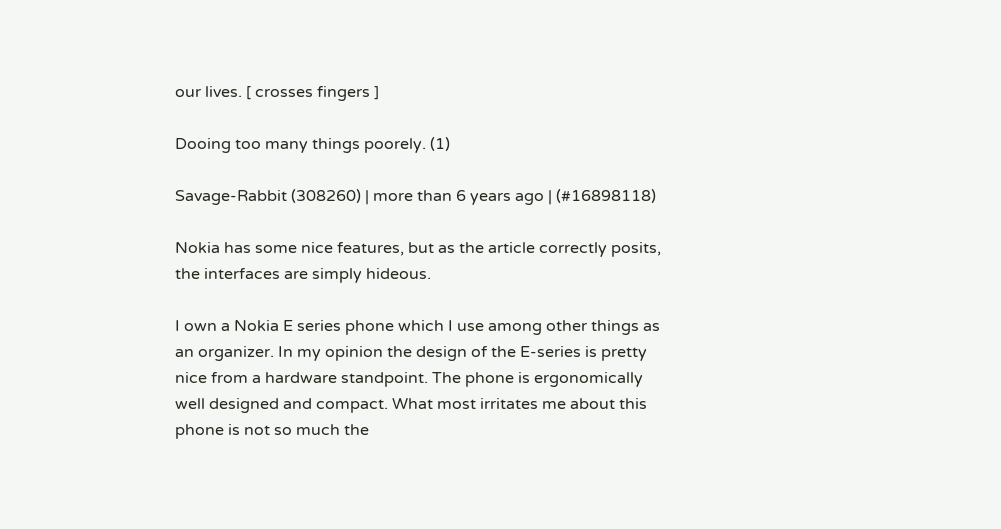our lives. [ crosses fingers ]

Dooing too many things poorely. (1)

Savage-Rabbit (308260) | more than 6 years ago | (#16898118)

Nokia has some nice features, but as the article correctly posits, the interfaces are simply hideous.

I own a Nokia E series phone which I use among other things as an organizer. In my opinion the design of the E-series is pretty nice from a hardware standpoint. The phone is ergonomically well designed and compact. What most irritates me about this phone is not so much the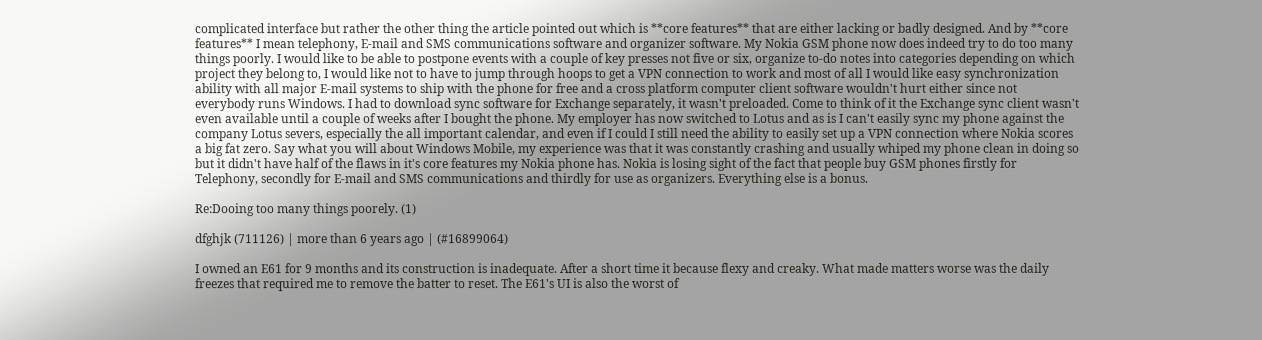complicated interface but rather the other thing the article pointed out which is **core features** that are either lacking or badly designed. And by **core features** I mean telephony, E-mail and SMS communications software and organizer software. My Nokia GSM phone now does indeed try to do too many things poorly. I would like to be able to postpone events with a couple of key presses not five or six, organize to-do notes into categories depending on which project they belong to, I would like not to have to jump through hoops to get a VPN connection to work and most of all I would like easy synchronization ability with all major E-mail systems to ship with the phone for free and a cross platform computer client software wouldn't hurt either since not everybody runs Windows. I had to download sync software for Exchange separately, it wasn't preloaded. Come to think of it the Exchange sync client wasn't even available until a couple of weeks after I bought the phone. My employer has now switched to Lotus and as is I can't easily sync my phone against the company Lotus severs, especially the all important calendar, and even if I could I still need the ability to easily set up a VPN connection where Nokia scores a big fat zero. Say what you will about Windows Mobile, my experience was that it was constantly crashing and usually whiped my phone clean in doing so but it didn't have half of the flaws in it's core features my Nokia phone has. Nokia is losing sight of the fact that people buy GSM phones firstly for Telephony, secondly for E-mail and SMS communications and thirdly for use as organizers. Everything else is a bonus.

Re:Dooing too many things poorely. (1)

dfghjk (711126) | more than 6 years ago | (#16899064)

I owned an E61 for 9 months and its construction is inadequate. After a short time it because flexy and creaky. What made matters worse was the daily freezes that required me to remove the batter to reset. The E61's UI is also the worst of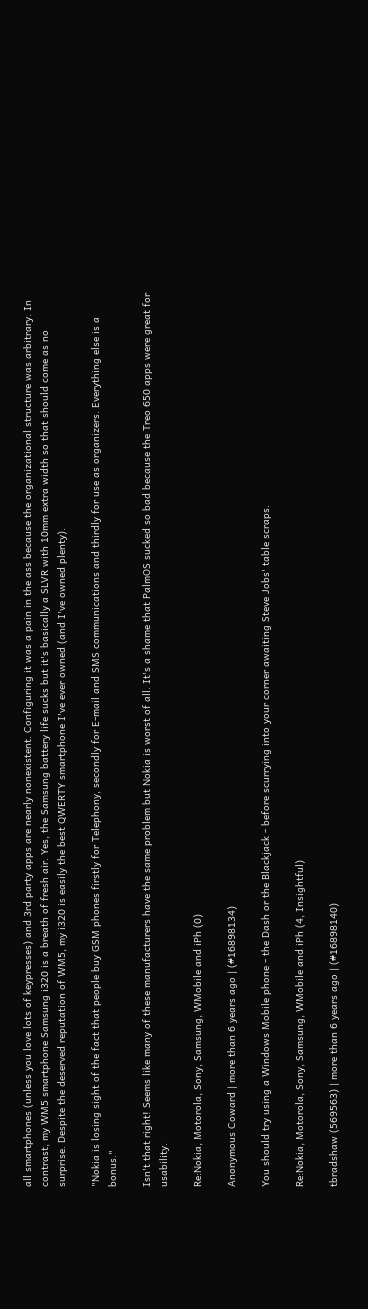all smartphones (unless you love lots of keypresses) and 3rd party apps are nearly nonexistent. Configuring it was a pain in the ass because the organizational structure was arbitrary. In contrast, my WM5 smartphone Samsung i320 is a breath of fresh air. Yes, the Samsung battery life sucks but it's basically a SLVR with 10mm extra width so that should come as no surprise. Despite the deserved reputation of WM5, my i320 is easily the best QWERTY smartphone I've ever owned (and I've owned plenty).

"Nokia is losing sight of the fact that people buy GSM phones firstly for Telephony, secondly for E-mail and SMS communications and thirdly for use as organizers. Everything else is a bonus."

Isn't that right! Seems like many of these manufacturers have the same problem but Nokia is worst of all. It's a shame that PalmOS sucked so bad because the Treo 650 apps were great for usability.

Re:Nokia, Motorola, Sony, Samsung, WMobile and iPh (0)

Anonymous Coward | more than 6 years ago | (#16898134)

You should try using a Windows Mobile phone - the Dash or the Blackjack - before scurrying into your corner awaiting Steve Jobs' table scraps.

Re:Nokia, Motorola, Sony, Samsung, WMobile and iPh (4, Insightful)

tbradshaw (569563) | more than 6 years ago | (#16898140)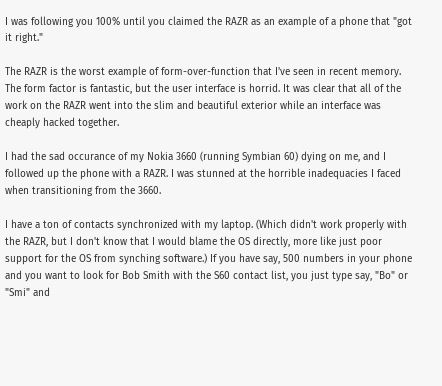I was following you 100% until you claimed the RAZR as an example of a phone that "got it right."

The RAZR is the worst example of form-over-function that I've seen in recent memory. The form factor is fantastic, but the user interface is horrid. It was clear that all of the work on the RAZR went into the slim and beautiful exterior while an interface was cheaply hacked together.

I had the sad occurance of my Nokia 3660 (running Symbian 60) dying on me, and I followed up the phone with a RAZR. I was stunned at the horrible inadequacies I faced when transitioning from the 3660.

I have a ton of contacts synchronized with my laptop. (Which didn't work properly with the RAZR, but I don't know that I would blame the OS directly, more like just poor support for the OS from synching software.) If you have say, 500 numbers in your phone and you want to look for Bob Smith with the S60 contact list, you just type say, "Bo" or "Smi" and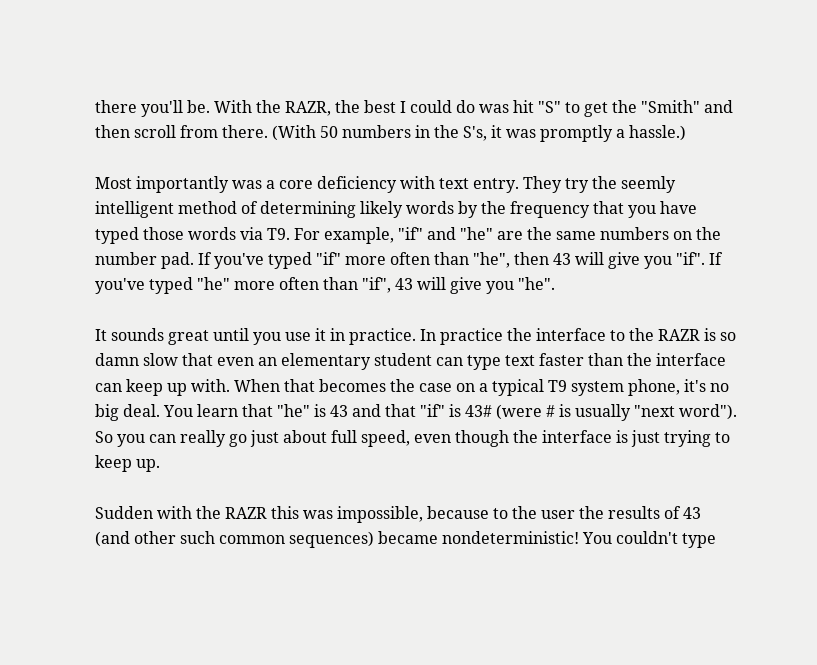there you'll be. With the RAZR, the best I could do was hit "S" to get the "Smith" and then scroll from there. (With 50 numbers in the S's, it was promptly a hassle.)

Most importantly was a core deficiency with text entry. They try the seemly intelligent method of determining likely words by the frequency that you have typed those words via T9. For example, "if" and "he" are the same numbers on the number pad. If you've typed "if" more often than "he", then 43 will give you "if". If you've typed "he" more often than "if", 43 will give you "he".

It sounds great until you use it in practice. In practice the interface to the RAZR is so damn slow that even an elementary student can type text faster than the interface can keep up with. When that becomes the case on a typical T9 system phone, it's no big deal. You learn that "he" is 43 and that "if" is 43# (were # is usually "next word"). So you can really go just about full speed, even though the interface is just trying to keep up.

Sudden with the RAZR this was impossible, because to the user the results of 43 (and other such common sequences) became nondeterministic! You couldn't type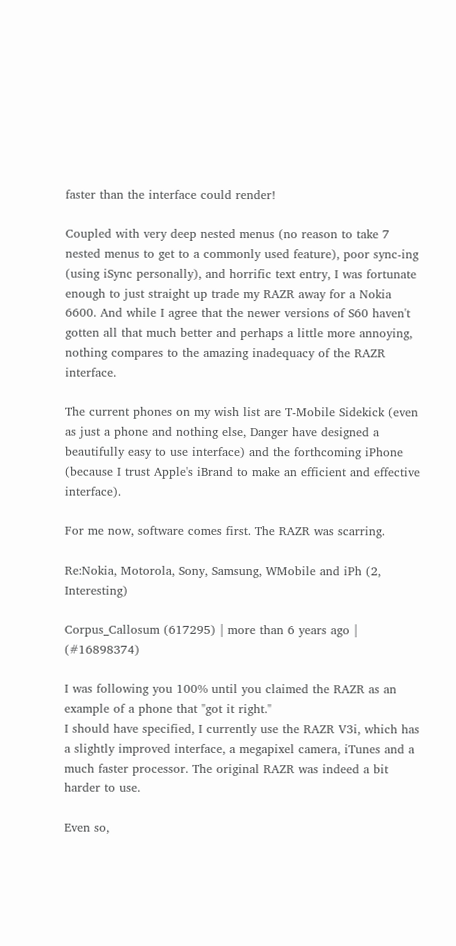faster than the interface could render!

Coupled with very deep nested menus (no reason to take 7 nested menus to get to a commonly used feature), poor sync-ing (using iSync personally), and horrific text entry, I was fortunate enough to just straight up trade my RAZR away for a Nokia 6600. And while I agree that the newer versions of S60 haven't gotten all that much better and perhaps a little more annoying, nothing compares to the amazing inadequacy of the RAZR interface.

The current phones on my wish list are T-Mobile Sidekick (even as just a phone and nothing else, Danger have designed a beautifully easy to use interface) and the forthcoming iPhone (because I trust Apple's iBrand to make an efficient and effective interface).

For me now, software comes first. The RAZR was scarring.

Re:Nokia, Motorola, Sony, Samsung, WMobile and iPh (2, Interesting)

Corpus_Callosum (617295) | more than 6 years ago | (#16898374)

I was following you 100% until you claimed the RAZR as an example of a phone that "got it right."
I should have specified, I currently use the RAZR V3i, which has a slightly improved interface, a megapixel camera, iTunes and a much faster processor. The original RAZR was indeed a bit harder to use.

Even so,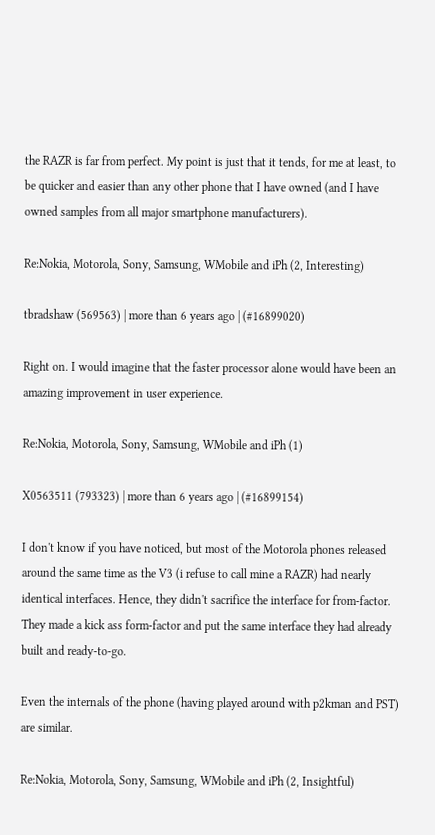the RAZR is far from perfect. My point is just that it tends, for me at least, to be quicker and easier than any other phone that I have owned (and I have owned samples from all major smartphone manufacturers).

Re:Nokia, Motorola, Sony, Samsung, WMobile and iPh (2, Interesting)

tbradshaw (569563) | more than 6 years ago | (#16899020)

Right on. I would imagine that the faster processor alone would have been an amazing improvement in user experience.

Re:Nokia, Motorola, Sony, Samsung, WMobile and iPh (1)

X0563511 (793323) | more than 6 years ago | (#16899154)

I don't know if you have noticed, but most of the Motorola phones released around the same time as the V3 (i refuse to call mine a RAZR) had nearly identical interfaces. Hence, they didn't sacrifice the interface for from-factor. They made a kick ass form-factor and put the same interface they had already built and ready-to-go.

Even the internals of the phone (having played around with p2kman and PST) are similar.

Re:Nokia, Motorola, Sony, Samsung, WMobile and iPh (2, Insightful)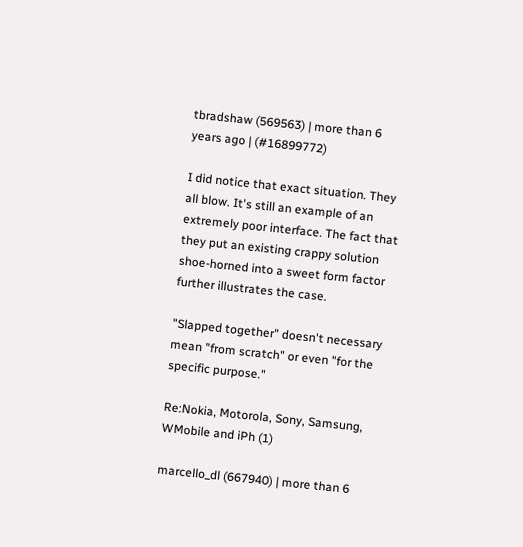tbradshaw (569563) | more than 6 years ago | (#16899772)

I did notice that exact situation. They all blow. It's still an example of an extremely poor interface. The fact that they put an existing crappy solution shoe-horned into a sweet form factor further illustrates the case.

"Slapped together" doesn't necessary mean "from scratch" or even "for the specific purpose."

Re:Nokia, Motorola, Sony, Samsung, WMobile and iPh (1)

marcello_dl (667940) | more than 6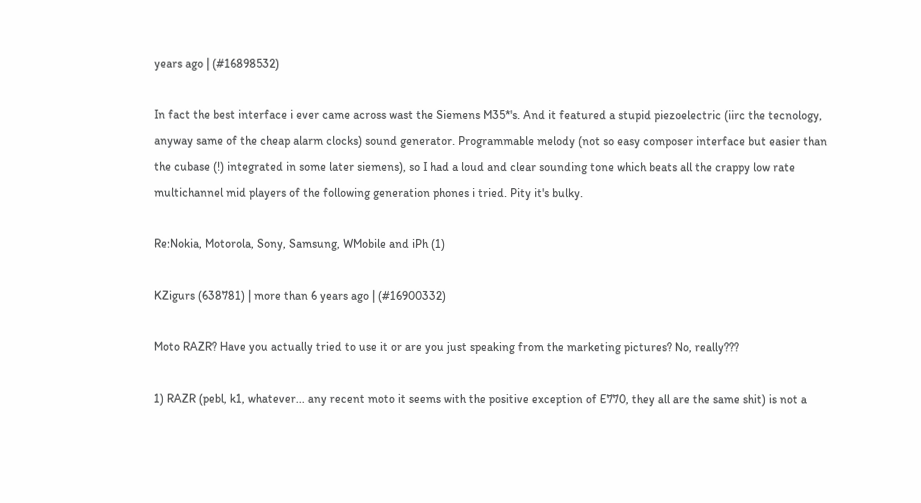years ago | (#16898532)

In fact the best interface i ever came across wast the Siemens M35*'s. And it featured a stupid piezoelectric (iirc the tecnology, anyway same of the cheap alarm clocks) sound generator. Programmable melody (not so easy composer interface but easier than the cubase (!) integrated in some later siemens), so I had a loud and clear sounding tone which beats all the crappy low rate multichannel mid players of the following generation phones i tried. Pity it's bulky.

Re:Nokia, Motorola, Sony, Samsung, WMobile and iPh (1)

KZigurs (638781) | more than 6 years ago | (#16900332)

Moto RAZR? Have you actually tried to use it or are you just speaking from the marketing pictures? No, really???

1) RAZR (pebl, k1, whatever... any recent moto it seems with the positive exception of E770, they all are the same shit) is not a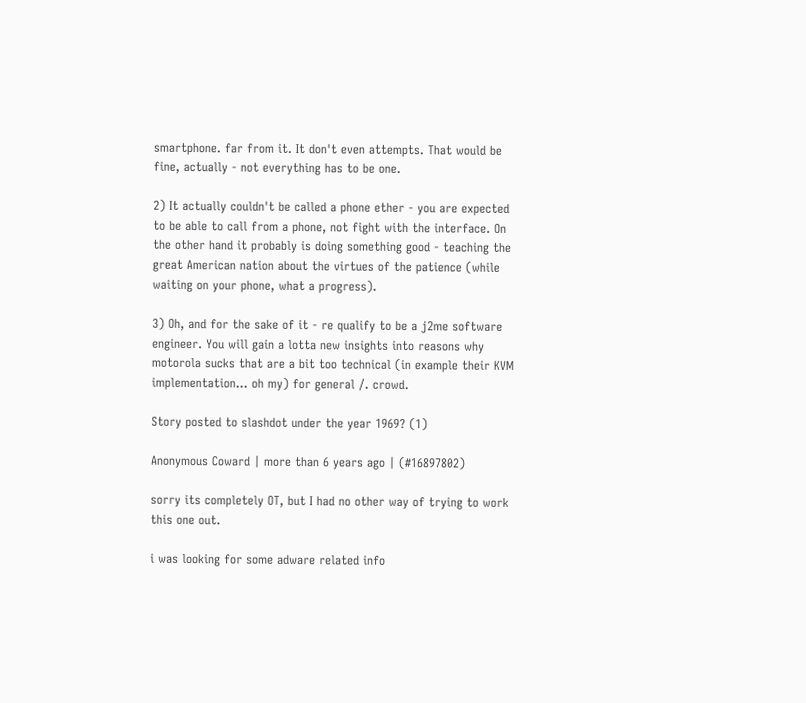smartphone. far from it. It don't even attempts. That would be fine, actually - not everything has to be one.

2) It actually couldn't be called a phone ether - you are expected to be able to call from a phone, not fight with the interface. On the other hand it probably is doing something good - teaching the great American nation about the virtues of the patience (while waiting on your phone, what a progress).

3) Oh, and for the sake of it - re qualify to be a j2me software engineer. You will gain a lotta new insights into reasons why motorola sucks that are a bit too technical (in example their KVM implementation... oh my) for general /. crowd.

Story posted to slashdot under the year 1969? (1)

Anonymous Coward | more than 6 years ago | (#16897802)

sorry its completely OT, but I had no other way of trying to work this one out.

i was looking for some adware related info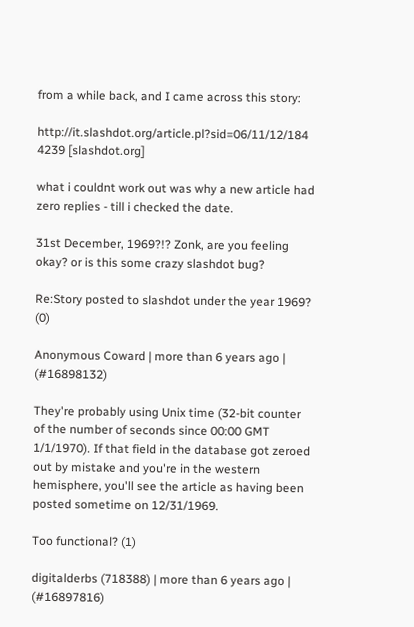from a while back, and I came across this story:

http://it.slashdot.org/article.pl?sid=06/11/12/184 4239 [slashdot.org]

what i couldnt work out was why a new article had zero replies - till i checked the date.

31st December, 1969?!? Zonk, are you feeling okay? or is this some crazy slashdot bug?

Re:Story posted to slashdot under the year 1969? (0)

Anonymous Coward | more than 6 years ago | (#16898132)

They're probably using Unix time (32-bit counter of the number of seconds since 00:00 GMT 1/1/1970). If that field in the database got zeroed out by mistake and you're in the western hemisphere, you'll see the article as having been posted sometime on 12/31/1969.

Too functional? (1)

digitalderbs (718388) | more than 6 years ago | (#16897816)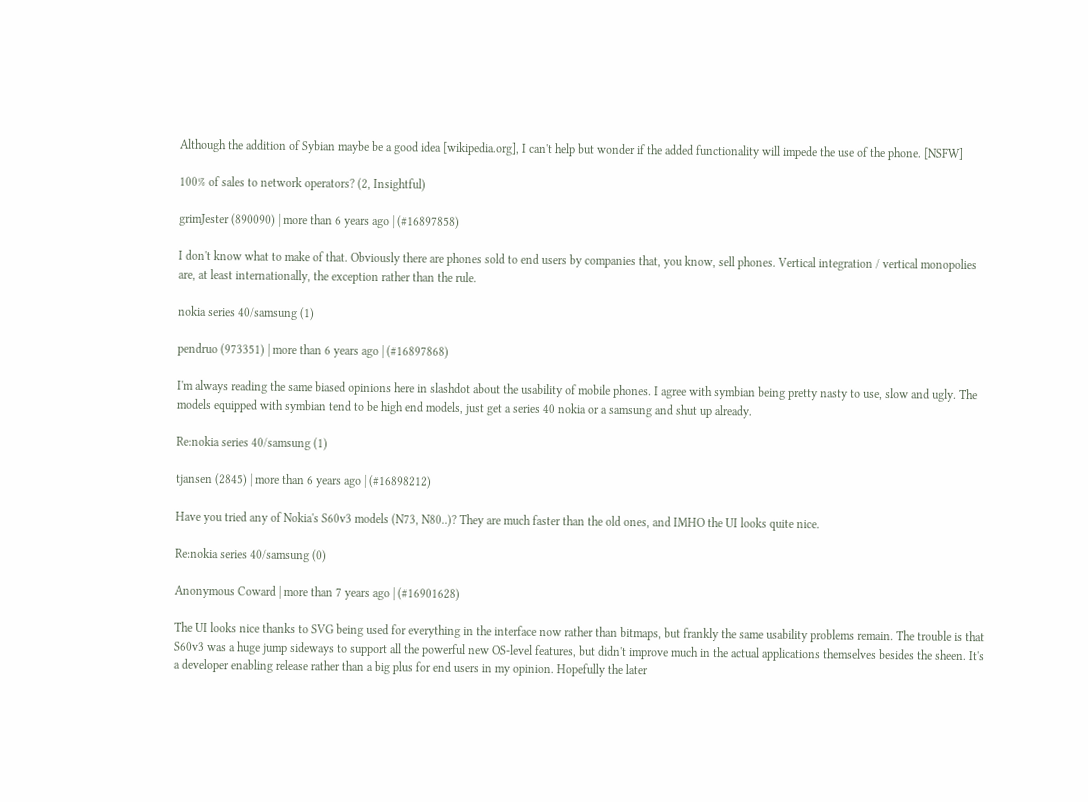Although the addition of Sybian maybe be a good idea [wikipedia.org], I can't help but wonder if the added functionality will impede the use of the phone. [NSFW]

100% of sales to network operators? (2, Insightful)

grimJester (890090) | more than 6 years ago | (#16897858)

I don't know what to make of that. Obviously there are phones sold to end users by companies that, you know, sell phones. Vertical integration / vertical monopolies are, at least internationally, the exception rather than the rule.

nokia series 40/samsung (1)

pendruo (973351) | more than 6 years ago | (#16897868)

I'm always reading the same biased opinions here in slashdot about the usability of mobile phones. I agree with symbian being pretty nasty to use, slow and ugly. The models equipped with symbian tend to be high end models, just get a series 40 nokia or a samsung and shut up already.

Re:nokia series 40/samsung (1)

tjansen (2845) | more than 6 years ago | (#16898212)

Have you tried any of Nokia's S60v3 models (N73, N80..)? They are much faster than the old ones, and IMHO the UI looks quite nice.

Re:nokia series 40/samsung (0)

Anonymous Coward | more than 7 years ago | (#16901628)

The UI looks nice thanks to SVG being used for everything in the interface now rather than bitmaps, but frankly the same usability problems remain. The trouble is that S60v3 was a huge jump sideways to support all the powerful new OS-level features, but didn't improve much in the actual applications themselves besides the sheen. It's a developer enabling release rather than a big plus for end users in my opinion. Hopefully the later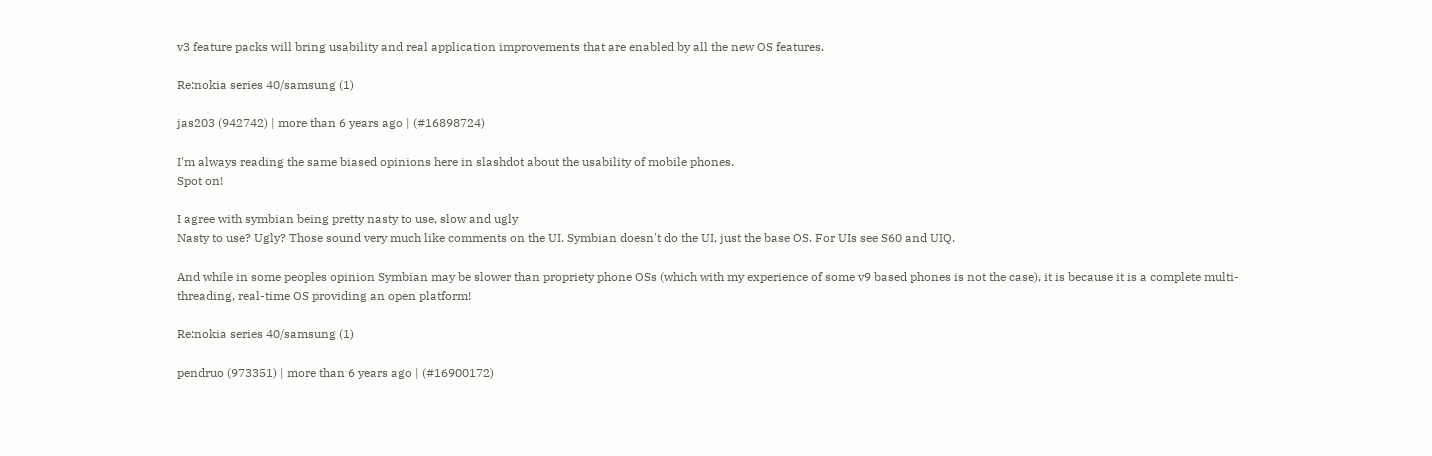v3 feature packs will bring usability and real application improvements that are enabled by all the new OS features.

Re:nokia series 40/samsung (1)

jas203 (942742) | more than 6 years ago | (#16898724)

I'm always reading the same biased opinions here in slashdot about the usability of mobile phones.
Spot on!

I agree with symbian being pretty nasty to use, slow and ugly
Nasty to use? Ugly? Those sound very much like comments on the UI. Symbian doesn't do the UI, just the base OS. For UIs see S60 and UIQ.

And while in some peoples opinion Symbian may be slower than propriety phone OSs (which with my experience of some v9 based phones is not the case), it is because it is a complete multi-threading, real-time OS providing an open platform!

Re:nokia series 40/samsung (1)

pendruo (973351) | more than 6 years ago | (#16900172)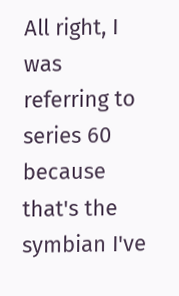All right, I was referring to series 60 because that's the symbian I've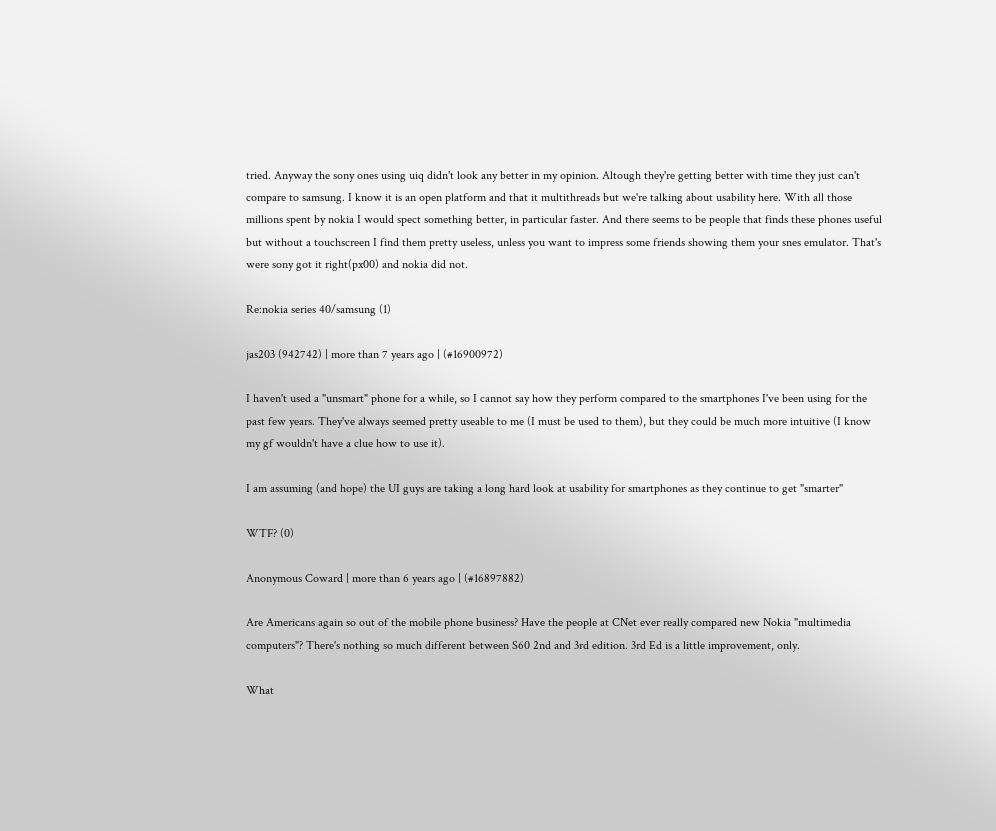tried. Anyway the sony ones using uiq didn't look any better in my opinion. Altough they're getting better with time they just can't compare to samsung. I know it is an open platform and that it multithreads but we're talking about usability here. With all those millions spent by nokia I would spect something better, in particular faster. And there seems to be people that finds these phones useful but without a touchscreen I find them pretty useless, unless you want to impress some friends showing them your snes emulator. That's were sony got it right(px00) and nokia did not.

Re:nokia series 40/samsung (1)

jas203 (942742) | more than 7 years ago | (#16900972)

I haven't used a "unsmart" phone for a while, so I cannot say how they perform compared to the smartphones I've been using for the past few years. They've always seemed pretty useable to me (I must be used to them), but they could be much more intuitive (I know my gf wouldn't have a clue how to use it).

I am assuming (and hope) the UI guys are taking a long hard look at usability for smartphones as they continue to get "smarter"

WTF? (0)

Anonymous Coward | more than 6 years ago | (#16897882)

Are Americans again so out of the mobile phone business? Have the people at CNet ever really compared new Nokia "multimedia computers"? There's nothing so much different between S60 2nd and 3rd edition. 3rd Ed is a little improvement, only.

What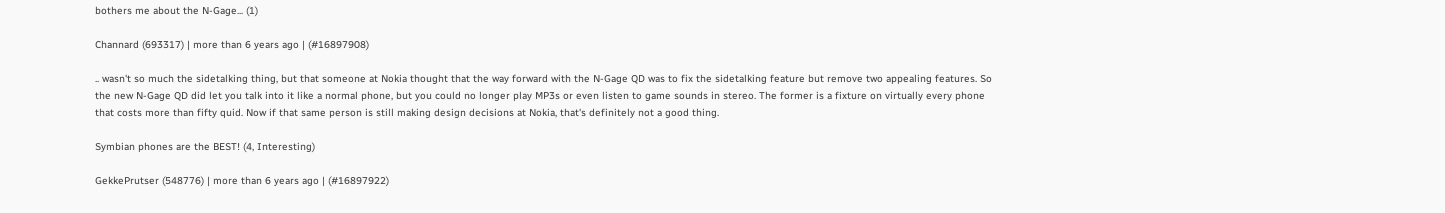bothers me about the N-Gage... (1)

Channard (693317) | more than 6 years ago | (#16897908)

.. wasn't so much the sidetalking thing, but that someone at Nokia thought that the way forward with the N-Gage QD was to fix the sidetalking feature but remove two appealing features. So the new N-Gage QD did let you talk into it like a normal phone, but you could no longer play MP3s or even listen to game sounds in stereo. The former is a fixture on virtually every phone that costs more than fifty quid. Now if that same person is still making design decisions at Nokia, that's definitely not a good thing.

Symbian phones are the BEST! (4, Interesting)

GekkePrutser (548776) | more than 6 years ago | (#16897922)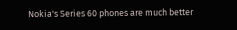Nokia's Series 60 phones are much better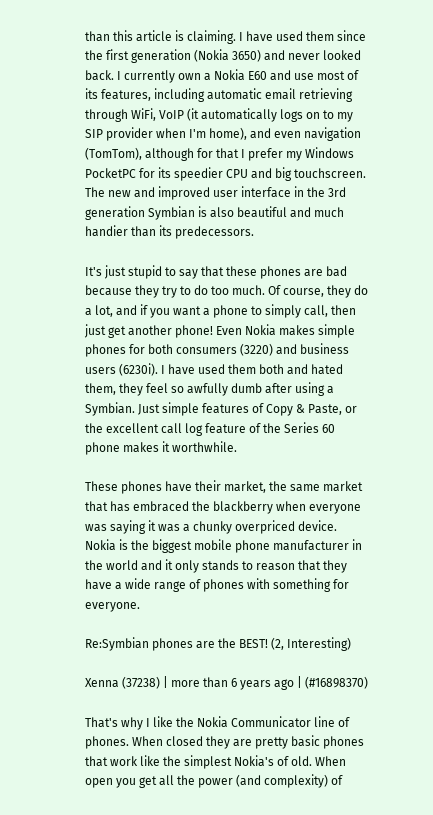than this article is claiming. I have used them since the first generation (Nokia 3650) and never looked back. I currently own a Nokia E60 and use most of its features, including automatic email retrieving through WiFi, VoIP (it automatically logs on to my SIP provider when I'm home), and even navigation (TomTom), although for that I prefer my Windows PocketPC for its speedier CPU and big touchscreen. The new and improved user interface in the 3rd generation Symbian is also beautiful and much handier than its predecessors.

It's just stupid to say that these phones are bad because they try to do too much. Of course, they do a lot, and if you want a phone to simply call, then just get another phone! Even Nokia makes simple phones for both consumers (3220) and business users (6230i). I have used them both and hated them, they feel so awfully dumb after using a Symbian. Just simple features of Copy & Paste, or the excellent call log feature of the Series 60 phone makes it worthwhile.

These phones have their market, the same market that has embraced the blackberry when everyone was saying it was a chunky overpriced device. Nokia is the biggest mobile phone manufacturer in the world and it only stands to reason that they have a wide range of phones with something for everyone.

Re:Symbian phones are the BEST! (2, Interesting)

Xenna (37238) | more than 6 years ago | (#16898370)

That's why I like the Nokia Communicator line of phones. When closed they are pretty basic phones that work like the simplest Nokia's of old. When open you get all the power (and complexity) of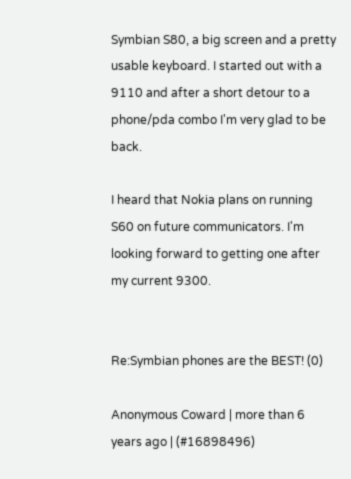Symbian S80, a big screen and a pretty usable keyboard. I started out with a 9110 and after a short detour to a phone/pda combo I'm very glad to be back.

I heard that Nokia plans on running S60 on future communicators. I'm looking forward to getting one after my current 9300.


Re:Symbian phones are the BEST! (0)

Anonymous Coward | more than 6 years ago | (#16898496)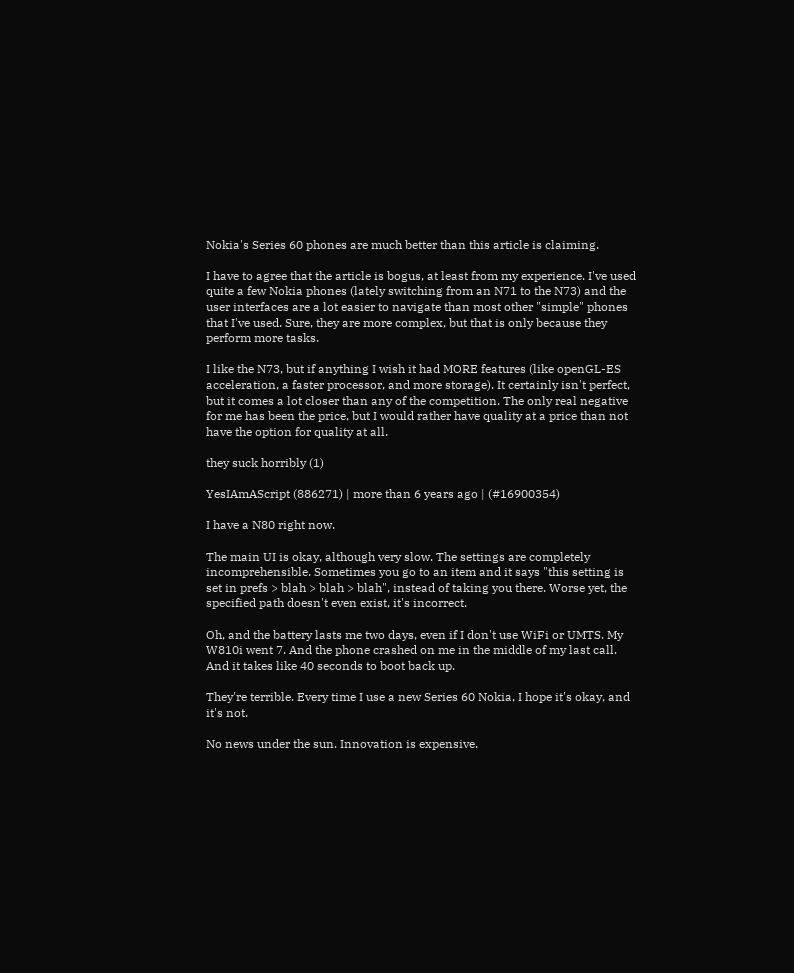Nokia's Series 60 phones are much better than this article is claiming.

I have to agree that the article is bogus, at least from my experience. I've used quite a few Nokia phones (lately switching from an N71 to the N73) and the user interfaces are a lot easier to navigate than most other "simple" phones that I've used. Sure, they are more complex, but that is only because they perform more tasks.

I like the N73, but if anything I wish it had MORE features (like openGL-ES acceleration, a faster processor, and more storage). It certainly isn't perfect, but it comes a lot closer than any of the competition. The only real negative for me has been the price, but I would rather have quality at a price than not have the option for quality at all.

they suck horribly (1)

YesIAmAScript (886271) | more than 6 years ago | (#16900354)

I have a N80 right now.

The main UI is okay, although very slow. The settings are completely incomprehensible. Sometimes you go to an item and it says "this setting is set in prefs > blah > blah > blah", instead of taking you there. Worse yet, the specified path doesn't even exist, it's incorrect.

Oh, and the battery lasts me two days, even if I don't use WiFi or UMTS. My W810i went 7. And the phone crashed on me in the middle of my last call. And it takes like 40 seconds to boot back up.

They're terrible. Every time I use a new Series 60 Nokia, I hope it's okay, and it's not.

No news under the sun. Innovation is expensive.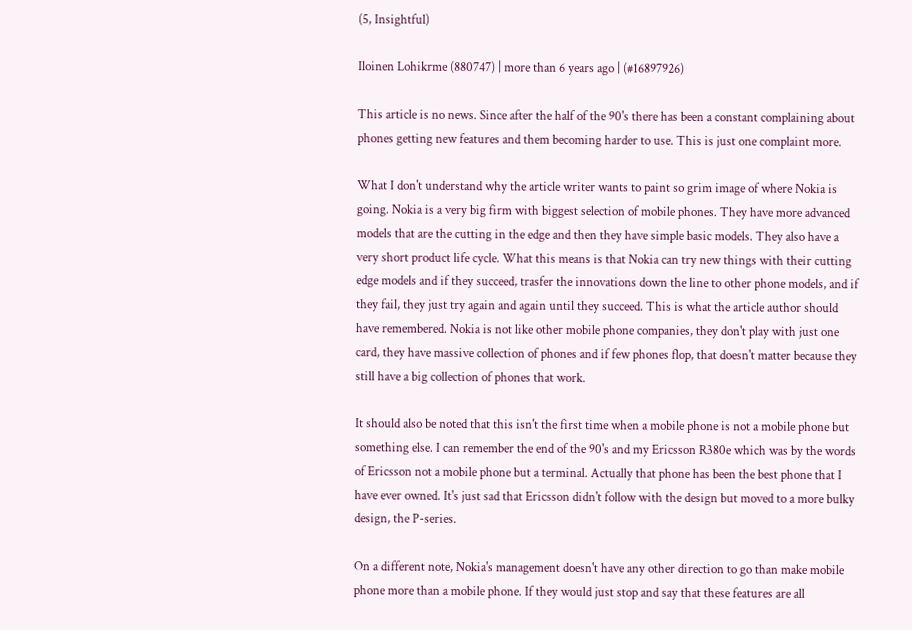(5, Insightful)

Iloinen Lohikrme (880747) | more than 6 years ago | (#16897926)

This article is no news. Since after the half of the 90's there has been a constant complaining about phones getting new features and them becoming harder to use. This is just one complaint more.

What I don't understand why the article writer wants to paint so grim image of where Nokia is going. Nokia is a very big firm with biggest selection of mobile phones. They have more advanced models that are the cutting in the edge and then they have simple basic models. They also have a very short product life cycle. What this means is that Nokia can try new things with their cutting edge models and if they succeed, trasfer the innovations down the line to other phone models, and if they fail, they just try again and again until they succeed. This is what the article author should have remembered. Nokia is not like other mobile phone companies, they don't play with just one card, they have massive collection of phones and if few phones flop, that doesn't matter because they still have a big collection of phones that work.

It should also be noted that this isn't the first time when a mobile phone is not a mobile phone but something else. I can remember the end of the 90's and my Ericsson R380e which was by the words of Ericsson not a mobile phone but a terminal. Actually that phone has been the best phone that I have ever owned. It's just sad that Ericsson didn't follow with the design but moved to a more bulky design, the P-series.

On a different note, Nokia's management doesn't have any other direction to go than make mobile phone more than a mobile phone. If they would just stop and say that these features are all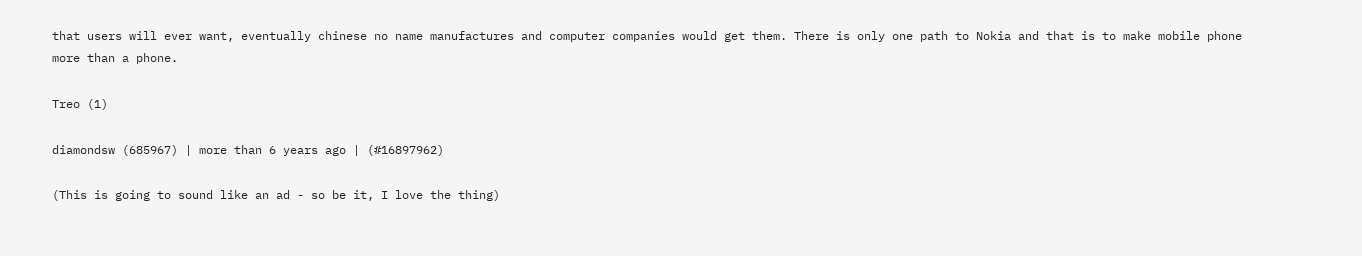that users will ever want, eventually chinese no name manufactures and computer companies would get them. There is only one path to Nokia and that is to make mobile phone more than a phone.

Treo (1)

diamondsw (685967) | more than 6 years ago | (#16897962)

(This is going to sound like an ad - so be it, I love the thing)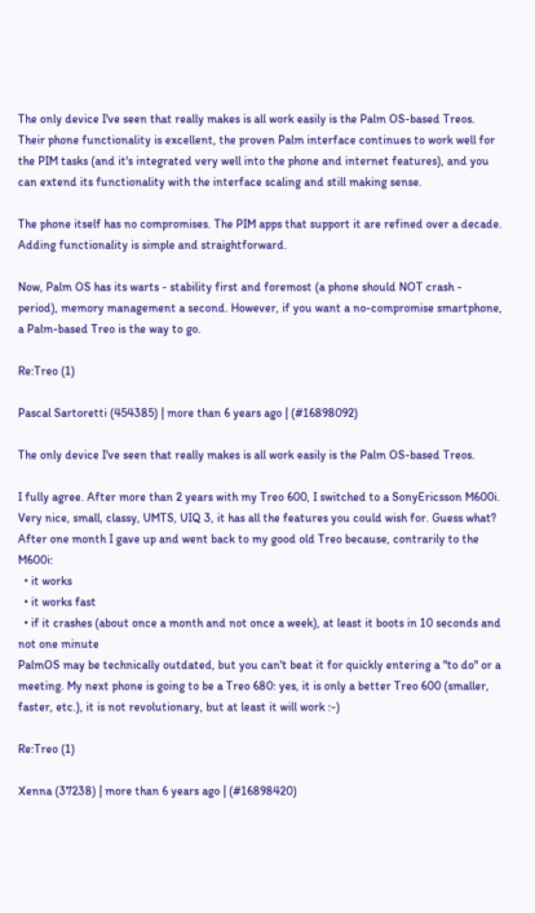The only device I've seen that really makes is all work easily is the Palm OS-based Treos. Their phone functionality is excellent, the proven Palm interface continues to work well for the PIM tasks (and it's integrated very well into the phone and internet features), and you can extend its functionality with the interface scaling and still making sense.

The phone itself has no compromises. The PIM apps that support it are refined over a decade. Adding functionality is simple and straightforward.

Now, Palm OS has its warts - stability first and foremost (a phone should NOT crash - period), memory management a second. However, if you want a no-compromise smartphone, a Palm-based Treo is the way to go.

Re:Treo (1)

Pascal Sartoretti (454385) | more than 6 years ago | (#16898092)

The only device I've seen that really makes is all work easily is the Palm OS-based Treos.

I fully agree. After more than 2 years with my Treo 600, I switched to a SonyEricsson M600i. Very nice, small, classy, UMTS, UIQ 3, it has all the features you could wish for. Guess what? After one month I gave up and went back to my good old Treo because, contrarily to the M600i:
  • it works
  • it works fast
  • if it crashes (about once a month and not once a week), at least it boots in 10 seconds and not one minute
PalmOS may be technically outdated, but you can't beat it for quickly entering a "to do" or a meeting. My next phone is going to be a Treo 680: yes, it is only a better Treo 600 (smaller, faster, etc.), it is not revolutionary, but at least it will work :-)

Re:Treo (1)

Xenna (37238) | more than 6 years ago | (#16898420)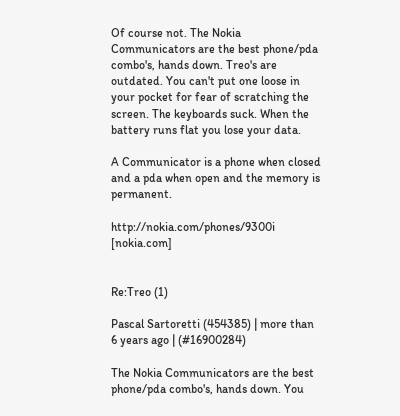Of course not. The Nokia Communicators are the best phone/pda combo's, hands down. Treo's are outdated. You can't put one loose in your pocket for fear of scratching the screen. The keyboards suck. When the battery runs flat you lose your data.

A Communicator is a phone when closed and a pda when open and the memory is permanent.

http://nokia.com/phones/9300i [nokia.com]


Re:Treo (1)

Pascal Sartoretti (454385) | more than 6 years ago | (#16900284)

The Nokia Communicators are the best phone/pda combo's, hands down. You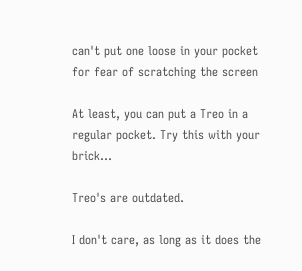can't put one loose in your pocket for fear of scratching the screen

At least, you can put a Treo in a regular pocket. Try this with your brick...

Treo's are outdated.

I don't care, as long as it does the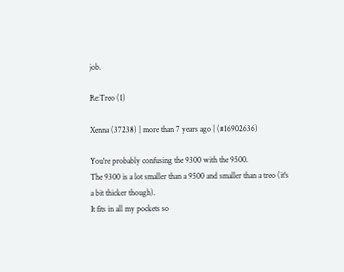job.

Re:Treo (1)

Xenna (37238) | more than 7 years ago | (#16902636)

You're probably confusing the 9300 with the 9500.
The 9300 is a lot smaller than a 9500 and smaller than a treo (it's a bit thicker though).
It fits in all my pockets so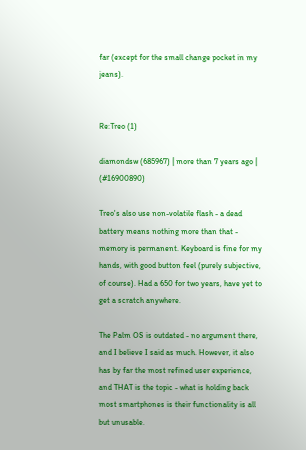far (except for the small change pocket in my jeans).


Re:Treo (1)

diamondsw (685967) | more than 7 years ago | (#16900890)

Treo's also use non-volatile flash - a dead battery means nothing more than that - memory is permanent. Keyboard is fine for my hands, with good button feel (purely subjective, of course). Had a 650 for two years, have yet to get a scratch anywhere.

The Palm OS is outdated - no argument there, and I believe I said as much. However, it also has by far the most refined user experience, and THAT is the topic - what is holding back most smartphones is their functionality is all but unusable.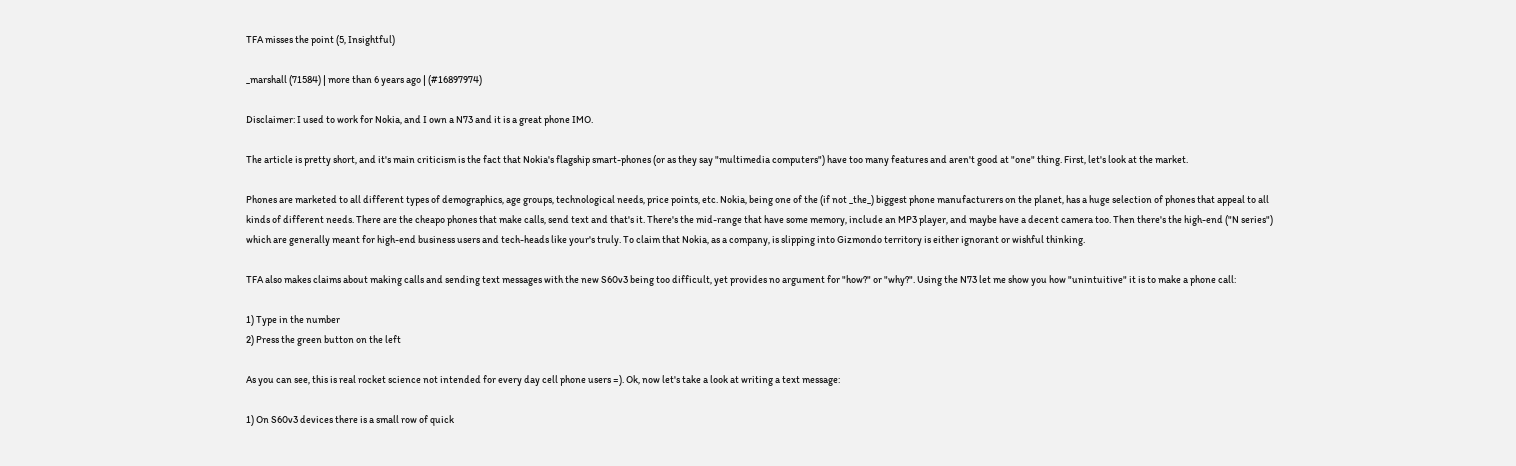TFA misses the point (5, Insightful)

_marshall (71584) | more than 6 years ago | (#16897974)

Disclaimer: I used to work for Nokia, and I own a N73 and it is a great phone IMO.

The article is pretty short, and it's main criticism is the fact that Nokia's flagship smart-phones (or as they say "multimedia computers") have too many features and aren't good at "one" thing. First, let's look at the market.

Phones are marketed to all different types of demographics, age groups, technological needs, price points, etc. Nokia, being one of the (if not _the_) biggest phone manufacturers on the planet, has a huge selection of phones that appeal to all kinds of different needs. There are the cheapo phones that make calls, send text and that's it. There's the mid-range that have some memory, include an MP3 player, and maybe have a decent camera too. Then there's the high-end ("N series") which are generally meant for high-end business users and tech-heads like your's truly. To claim that Nokia, as a company, is slipping into Gizmondo territory is either ignorant or wishful thinking.

TFA also makes claims about making calls and sending text messages with the new S60v3 being too difficult, yet provides no argument for "how?" or "why?". Using the N73 let me show you how "unintuitive" it is to make a phone call:

1) Type in the number
2) Press the green button on the left

As you can see, this is real rocket science not intended for every day cell phone users =). Ok, now let's take a look at writing a text message:

1) On S60v3 devices there is a small row of quick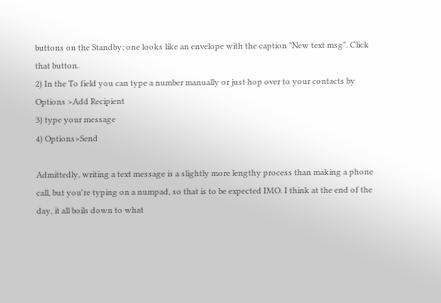buttons on the Standby; one looks like an envelope with the caption "New text msg". Click that button.
2) In the To field you can type a number manually or just hop over to your contacts by Options >Add Recipient
3) type your message
4) Options>Send

Admittedly, writing a text message is a slightly more lengthy process than making a phone call, but you're typing on a numpad, so that is to be expected IMO. I think at the end of the day, it all boils down to what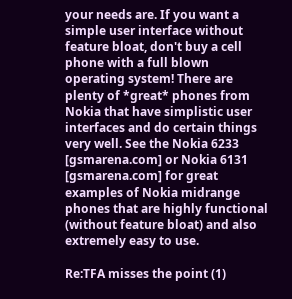your needs are. If you want a simple user interface without feature bloat, don't buy a cell phone with a full blown operating system! There are plenty of *great* phones from Nokia that have simplistic user interfaces and do certain things very well. See the Nokia 6233 [gsmarena.com] or Nokia 6131 [gsmarena.com] for great examples of Nokia midrange phones that are highly functional (without feature bloat) and also extremely easy to use.

Re:TFA misses the point (1)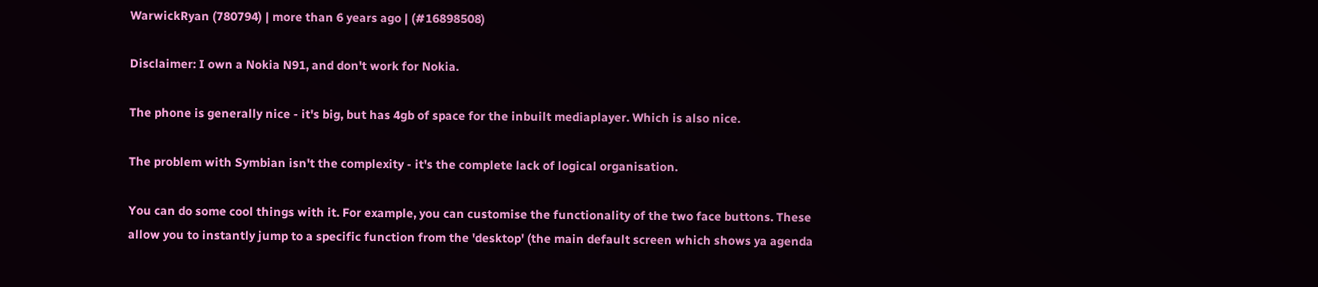WarwickRyan (780794) | more than 6 years ago | (#16898508)

Disclaimer: I own a Nokia N91, and don't work for Nokia.

The phone is generally nice - it's big, but has 4gb of space for the inbuilt mediaplayer. Which is also nice.

The problem with Symbian isn't the complexity - it's the complete lack of logical organisation.

You can do some cool things with it. For example, you can customise the functionality of the two face buttons. These allow you to instantly jump to a specific function from the 'desktop' (the main default screen which shows ya agenda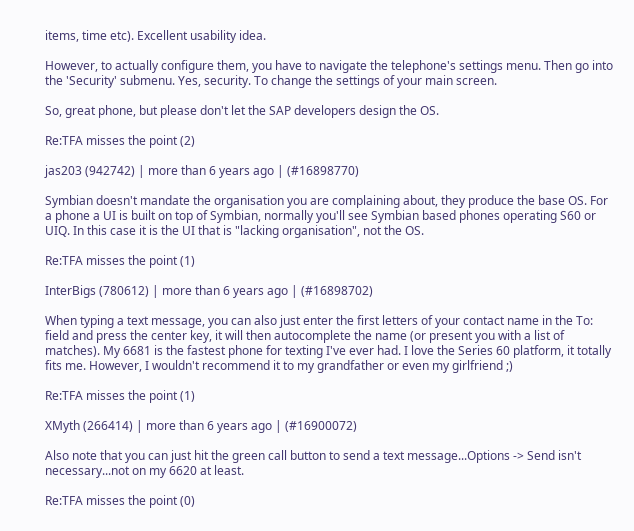items, time etc). Excellent usability idea.

However, to actually configure them, you have to navigate the telephone's settings menu. Then go into the 'Security' submenu. Yes, security. To change the settings of your main screen.

So, great phone, but please don't let the SAP developers design the OS.

Re:TFA misses the point (2)

jas203 (942742) | more than 6 years ago | (#16898770)

Symbian doesn't mandate the organisation you are complaining about, they produce the base OS. For a phone a UI is built on top of Symbian, normally you'll see Symbian based phones operating S60 or UIQ. In this case it is the UI that is "lacking organisation", not the OS.

Re:TFA misses the point (1)

InterBigs (780612) | more than 6 years ago | (#16898702)

When typing a text message, you can also just enter the first letters of your contact name in the To: field and press the center key, it will then autocomplete the name (or present you with a list of matches). My 6681 is the fastest phone for texting I've ever had. I love the Series 60 platform, it totally fits me. However, I wouldn't recommend it to my grandfather or even my girlfriend ;)

Re:TFA misses the point (1)

XMyth (266414) | more than 6 years ago | (#16900072)

Also note that you can just hit the green call button to send a text message...Options -> Send isn't necessary...not on my 6620 at least.

Re:TFA misses the point (0)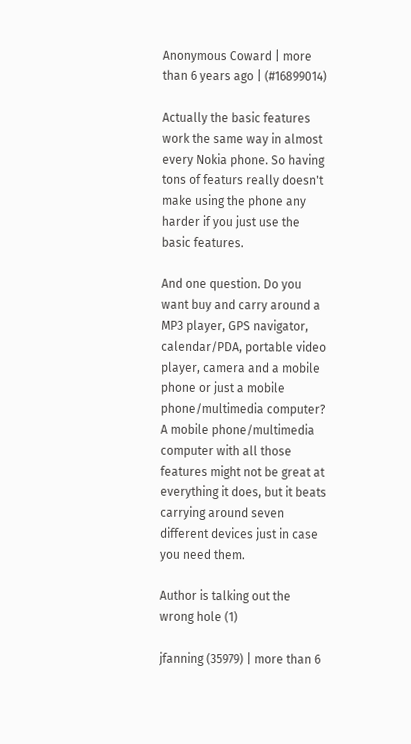Anonymous Coward | more than 6 years ago | (#16899014)

Actually the basic features work the same way in almost every Nokia phone. So having tons of featurs really doesn't make using the phone any harder if you just use the basic features.

And one question. Do you want buy and carry around a MP3 player, GPS navigator, calendar/PDA, portable video player, camera and a mobile phone or just a mobile phone/multimedia computer? A mobile phone/multimedia computer with all those features might not be great at everything it does, but it beats carrying around seven different devices just in case you need them.

Author is talking out the wrong hole (1)

jfanning (35979) | more than 6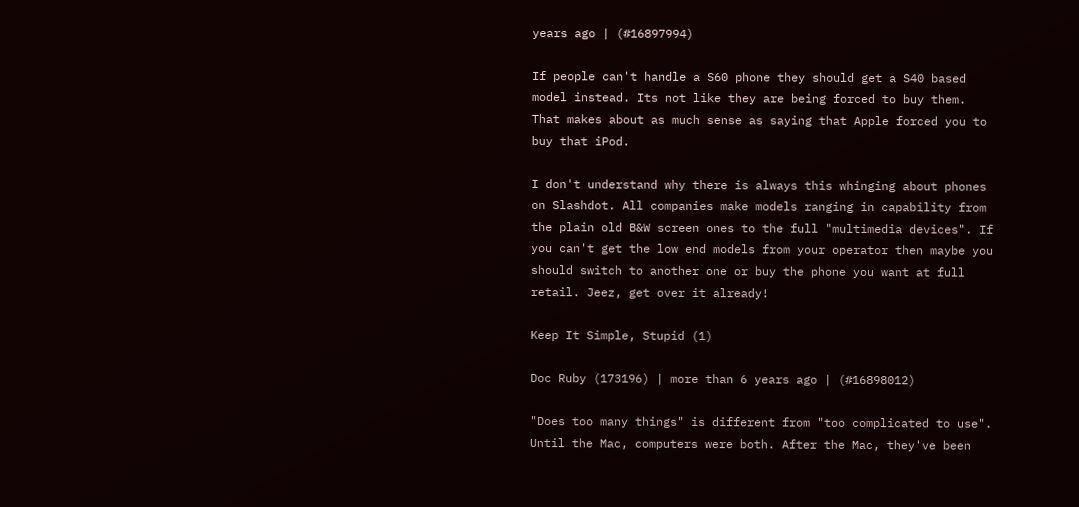years ago | (#16897994)

If people can't handle a S60 phone they should get a S40 based model instead. Its not like they are being forced to buy them. That makes about as much sense as saying that Apple forced you to buy that iPod.

I don't understand why there is always this whinging about phones on Slashdot. All companies make models ranging in capability from the plain old B&W screen ones to the full "multimedia devices". If you can't get the low end models from your operator then maybe you should switch to another one or buy the phone you want at full retail. Jeez, get over it already!

Keep It Simple, Stupid (1)

Doc Ruby (173196) | more than 6 years ago | (#16898012)

"Does too many things" is different from "too complicated to use". Until the Mac, computers were both. After the Mac, they've been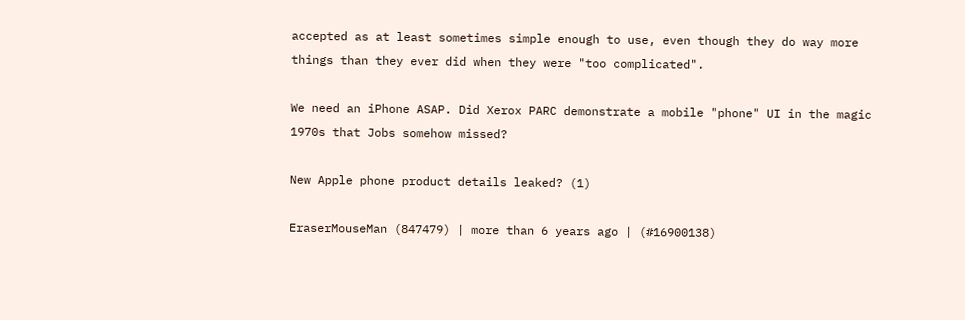accepted as at least sometimes simple enough to use, even though they do way more things than they ever did when they were "too complicated".

We need an iPhone ASAP. Did Xerox PARC demonstrate a mobile "phone" UI in the magic 1970s that Jobs somehow missed?

New Apple phone product details leaked? (1)

EraserMouseMan (847479) | more than 6 years ago | (#16900138)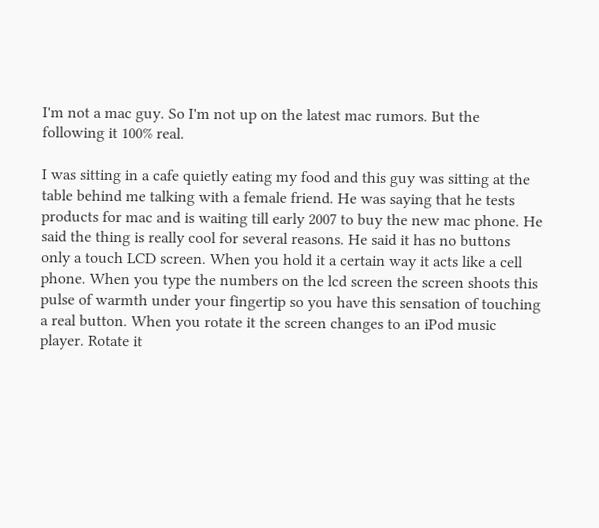I'm not a mac guy. So I'm not up on the latest mac rumors. But the following it 100% real.

I was sitting in a cafe quietly eating my food and this guy was sitting at the table behind me talking with a female friend. He was saying that he tests products for mac and is waiting till early 2007 to buy the new mac phone. He said the thing is really cool for several reasons. He said it has no buttons only a touch LCD screen. When you hold it a certain way it acts like a cell phone. When you type the numbers on the lcd screen the screen shoots this pulse of warmth under your fingertip so you have this sensation of touching a real button. When you rotate it the screen changes to an iPod music player. Rotate it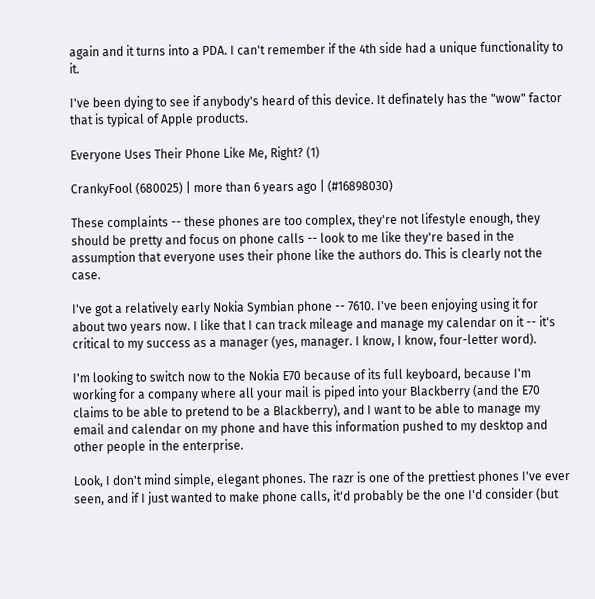again and it turns into a PDA. I can't remember if the 4th side had a unique functionality to it.

I've been dying to see if anybody's heard of this device. It definately has the "wow" factor that is typical of Apple products.

Everyone Uses Their Phone Like Me, Right? (1)

CrankyFool (680025) | more than 6 years ago | (#16898030)

These complaints -- these phones are too complex, they're not lifestyle enough, they should be pretty and focus on phone calls -- look to me like they're based in the assumption that everyone uses their phone like the authors do. This is clearly not the case.

I've got a relatively early Nokia Symbian phone -- 7610. I've been enjoying using it for about two years now. I like that I can track mileage and manage my calendar on it -- it's critical to my success as a manager (yes, manager. I know, I know, four-letter word).

I'm looking to switch now to the Nokia E70 because of its full keyboard, because I'm working for a company where all your mail is piped into your Blackberry (and the E70 claims to be able to pretend to be a Blackberry), and I want to be able to manage my email and calendar on my phone and have this information pushed to my desktop and other people in the enterprise.

Look, I don't mind simple, elegant phones. The razr is one of the prettiest phones I've ever seen, and if I just wanted to make phone calls, it'd probably be the one I'd consider (but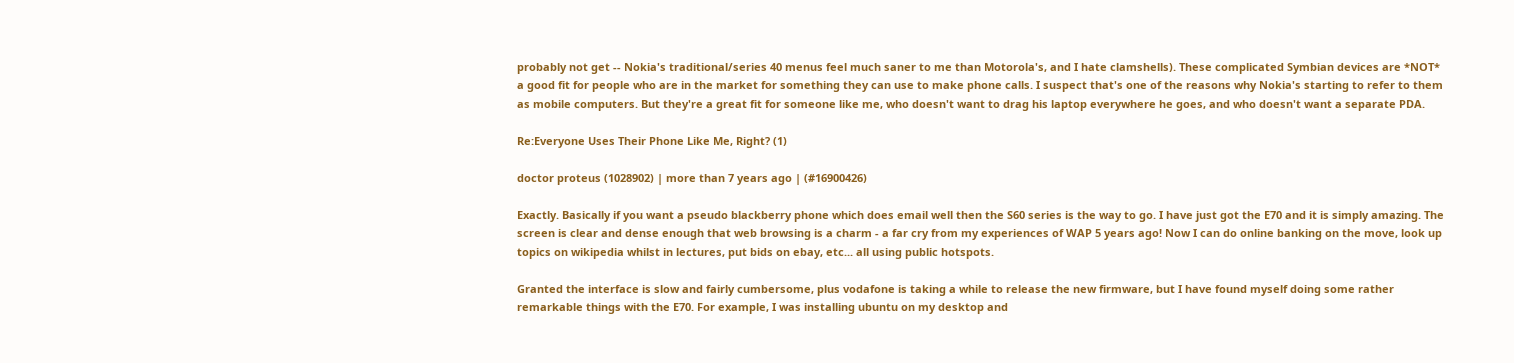probably not get -- Nokia's traditional/series 40 menus feel much saner to me than Motorola's, and I hate clamshells). These complicated Symbian devices are *NOT* a good fit for people who are in the market for something they can use to make phone calls. I suspect that's one of the reasons why Nokia's starting to refer to them as mobile computers. But they're a great fit for someone like me, who doesn't want to drag his laptop everywhere he goes, and who doesn't want a separate PDA.

Re:Everyone Uses Their Phone Like Me, Right? (1)

doctor proteus (1028902) | more than 7 years ago | (#16900426)

Exactly. Basically if you want a pseudo blackberry phone which does email well then the S60 series is the way to go. I have just got the E70 and it is simply amazing. The screen is clear and dense enough that web browsing is a charm - a far cry from my experiences of WAP 5 years ago! Now I can do online banking on the move, look up topics on wikipedia whilst in lectures, put bids on ebay, etc... all using public hotspots.

Granted the interface is slow and fairly cumbersome, plus vodafone is taking a while to release the new firmware, but I have found myself doing some rather remarkable things with the E70. For example, I was installing ubuntu on my desktop and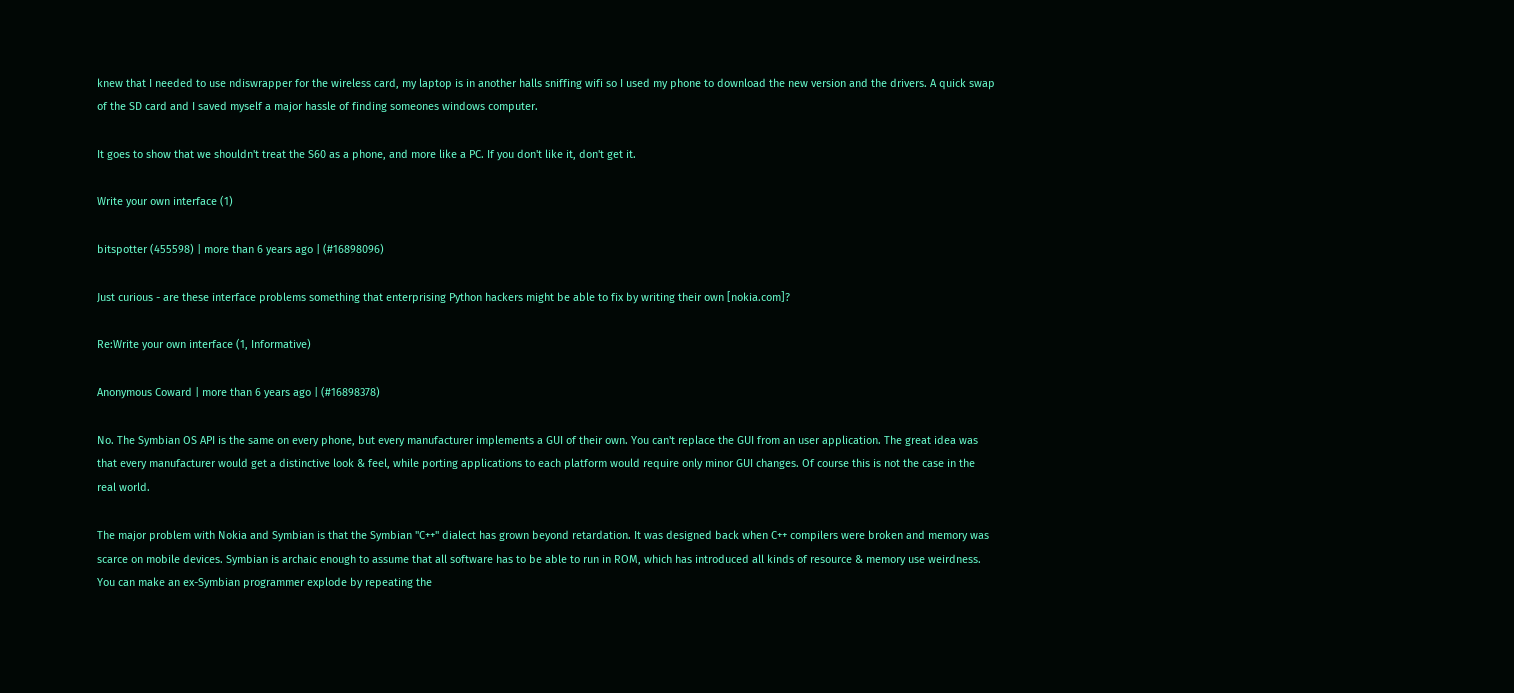knew that I needed to use ndiswrapper for the wireless card, my laptop is in another halls sniffing wifi so I used my phone to download the new version and the drivers. A quick swap of the SD card and I saved myself a major hassle of finding someones windows computer.

It goes to show that we shouldn't treat the S60 as a phone, and more like a PC. If you don't like it, don't get it.

Write your own interface (1)

bitspotter (455598) | more than 6 years ago | (#16898096)

Just curious - are these interface problems something that enterprising Python hackers might be able to fix by writing their own [nokia.com]?

Re:Write your own interface (1, Informative)

Anonymous Coward | more than 6 years ago | (#16898378)

No. The Symbian OS API is the same on every phone, but every manufacturer implements a GUI of their own. You can't replace the GUI from an user application. The great idea was that every manufacturer would get a distinctive look & feel, while porting applications to each platform would require only minor GUI changes. Of course this is not the case in the real world.

The major problem with Nokia and Symbian is that the Symbian "C++" dialect has grown beyond retardation. It was designed back when C++ compilers were broken and memory was scarce on mobile devices. Symbian is archaic enough to assume that all software has to be able to run in ROM, which has introduced all kinds of resource & memory use weirdness. You can make an ex-Symbian programmer explode by repeating the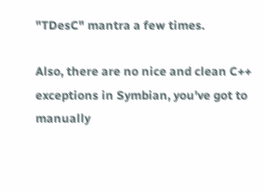"TDesC" mantra a few times.

Also, there are no nice and clean C++ exceptions in Symbian, you've got to manually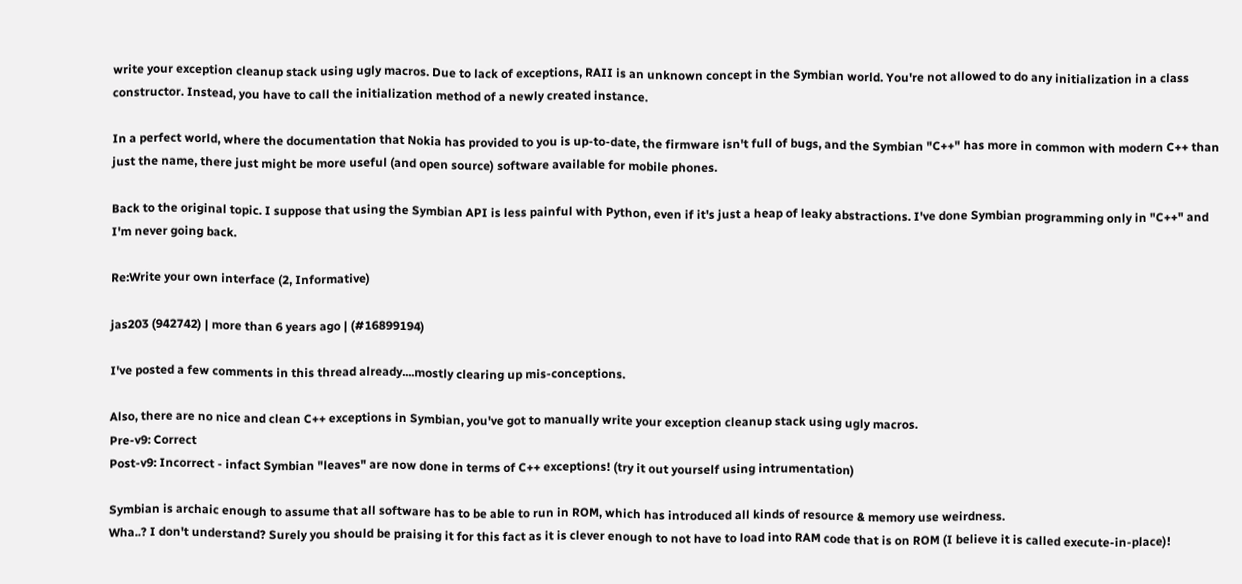write your exception cleanup stack using ugly macros. Due to lack of exceptions, RAII is an unknown concept in the Symbian world. You're not allowed to do any initialization in a class constructor. Instead, you have to call the initialization method of a newly created instance.

In a perfect world, where the documentation that Nokia has provided to you is up-to-date, the firmware isn't full of bugs, and the Symbian "C++" has more in common with modern C++ than just the name, there just might be more useful (and open source) software available for mobile phones.

Back to the original topic. I suppose that using the Symbian API is less painful with Python, even if it's just a heap of leaky abstractions. I've done Symbian programming only in "C++" and I'm never going back.

Re:Write your own interface (2, Informative)

jas203 (942742) | more than 6 years ago | (#16899194)

I've posted a few comments in this thread already....mostly clearing up mis-conceptions.

Also, there are no nice and clean C++ exceptions in Symbian, you've got to manually write your exception cleanup stack using ugly macros.
Pre-v9: Correct
Post-v9: Incorrect - infact Symbian "leaves" are now done in terms of C++ exceptions! (try it out yourself using intrumentation)

Symbian is archaic enough to assume that all software has to be able to run in ROM, which has introduced all kinds of resource & memory use weirdness.
Wha..? I don't understand? Surely you should be praising it for this fact as it is clever enough to not have to load into RAM code that is on ROM (I believe it is called execute-in-place)!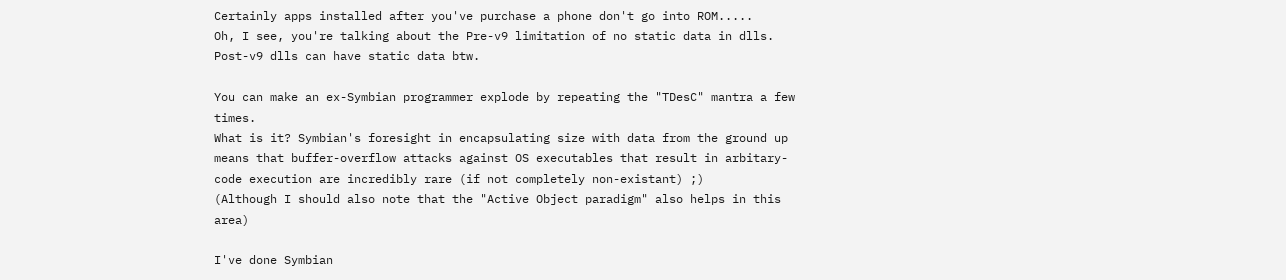Certainly apps installed after you've purchase a phone don't go into ROM.....
Oh, I see, you're talking about the Pre-v9 limitation of no static data in dlls. Post-v9 dlls can have static data btw.

You can make an ex-Symbian programmer explode by repeating the "TDesC" mantra a few times.
What is it? Symbian's foresight in encapsulating size with data from the ground up means that buffer-overflow attacks against OS executables that result in arbitary-code execution are incredibly rare (if not completely non-existant) ;)
(Although I should also note that the "Active Object paradigm" also helps in this area)

I've done Symbian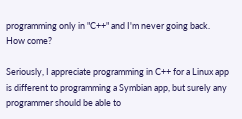programming only in "C++" and I'm never going back.
How come?

Seriously, I appreciate programming in C++ for a Linux app is different to programming a Symbian app, but surely any programmer should be able to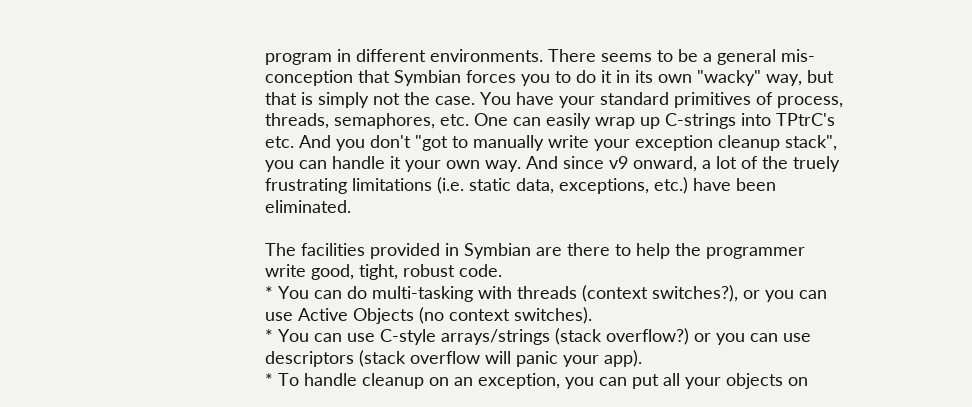program in different environments. There seems to be a general mis-conception that Symbian forces you to do it in its own "wacky" way, but that is simply not the case. You have your standard primitives of process, threads, semaphores, etc. One can easily wrap up C-strings into TPtrC's etc. And you don't "got to manually write your exception cleanup stack", you can handle it your own way. And since v9 onward, a lot of the truely frustrating limitations (i.e. static data, exceptions, etc.) have been eliminated.

The facilities provided in Symbian are there to help the programmer write good, tight, robust code.
* You can do multi-tasking with threads (context switches?), or you can use Active Objects (no context switches).
* You can use C-style arrays/strings (stack overflow?) or you can use descriptors (stack overflow will panic your app).
* To handle cleanup on an exception, you can put all your objects on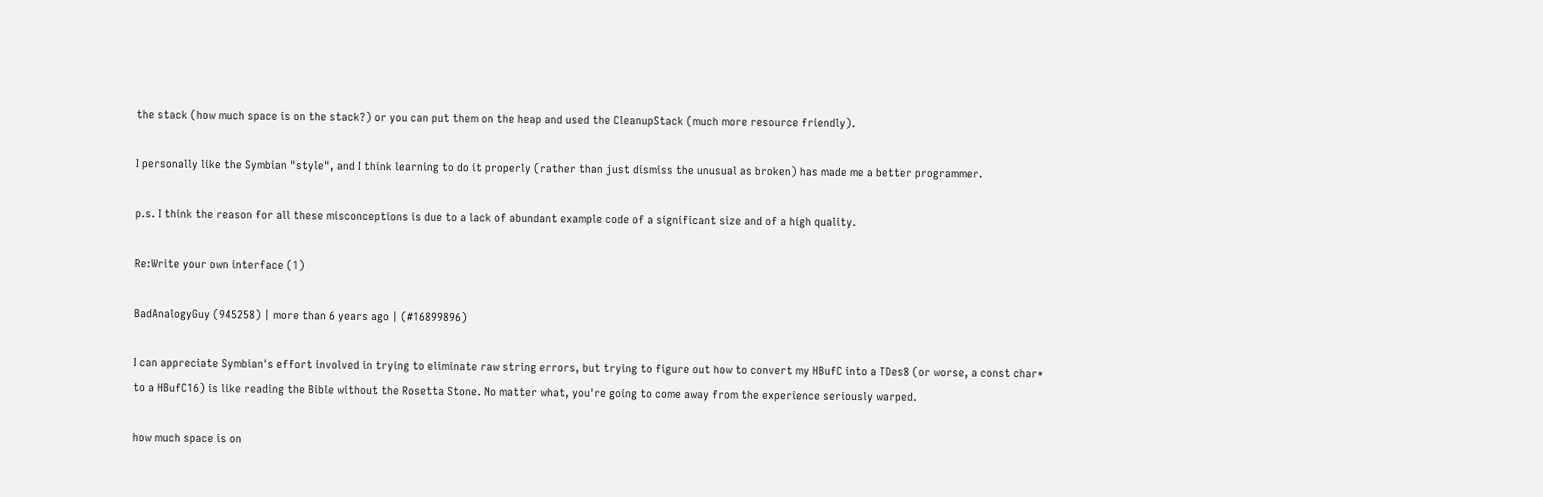the stack (how much space is on the stack?) or you can put them on the heap and used the CleanupStack (much more resource friendly).

I personally like the Symbian "style", and I think learning to do it properly (rather than just dismiss the unusual as broken) has made me a better programmer.

p.s. I think the reason for all these misconceptions is due to a lack of abundant example code of a significant size and of a high quality.

Re:Write your own interface (1)

BadAnalogyGuy (945258) | more than 6 years ago | (#16899896)

I can appreciate Symbian's effort involved in trying to eliminate raw string errors, but trying to figure out how to convert my HBufC into a TDes8 (or worse, a const char* to a HBufC16) is like reading the Bible without the Rosetta Stone. No matter what, you're going to come away from the experience seriously warped.

how much space is on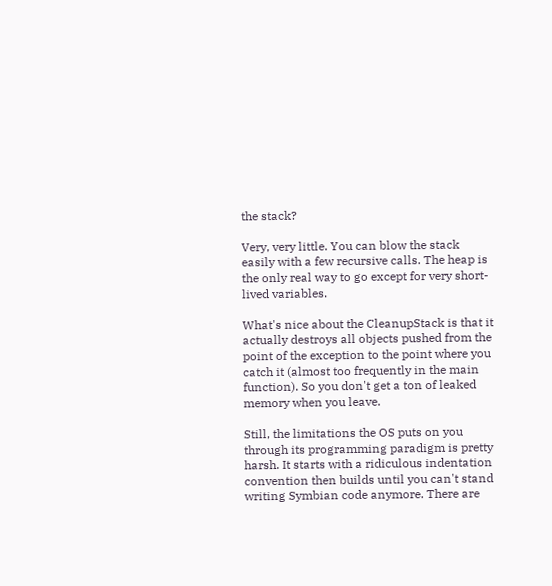the stack?

Very, very little. You can blow the stack easily with a few recursive calls. The heap is the only real way to go except for very short-lived variables.

What's nice about the CleanupStack is that it actually destroys all objects pushed from the point of the exception to the point where you catch it (almost too frequently in the main function). So you don't get a ton of leaked memory when you leave.

Still, the limitations the OS puts on you through its programming paradigm is pretty harsh. It starts with a ridiculous indentation convention then builds until you can't stand writing Symbian code anymore. There are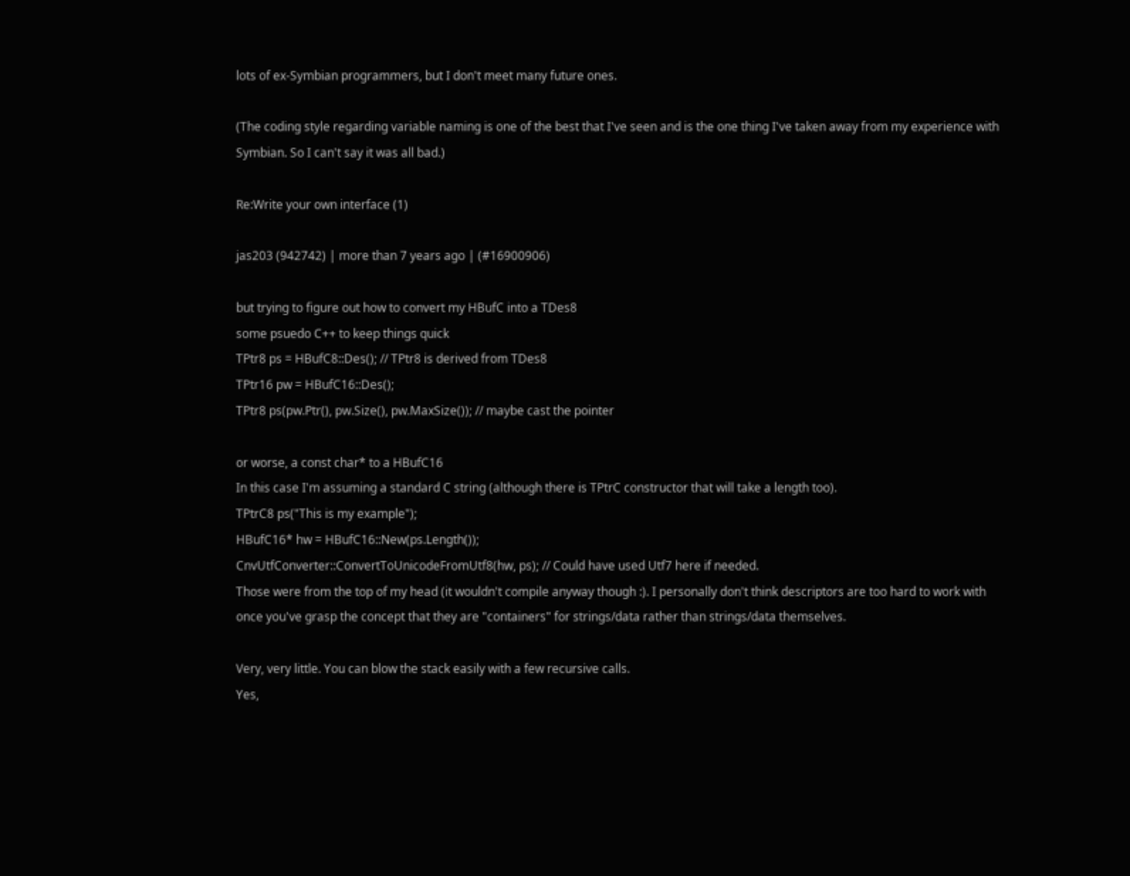lots of ex-Symbian programmers, but I don't meet many future ones.

(The coding style regarding variable naming is one of the best that I've seen and is the one thing I've taken away from my experience with Symbian. So I can't say it was all bad.)

Re:Write your own interface (1)

jas203 (942742) | more than 7 years ago | (#16900906)

but trying to figure out how to convert my HBufC into a TDes8
some psuedo C++ to keep things quick
TPtr8 ps = HBufC8::Des(); // TPtr8 is derived from TDes8
TPtr16 pw = HBufC16::Des();
TPtr8 ps(pw.Ptr(), pw.Size(), pw.MaxSize()); // maybe cast the pointer

or worse, a const char* to a HBufC16
In this case I'm assuming a standard C string (although there is TPtrC constructor that will take a length too).
TPtrC8 ps("This is my example");
HBufC16* hw = HBufC16::New(ps.Length());
CnvUtfConverter::ConvertToUnicodeFromUtf8(hw, ps); // Could have used Utf7 here if needed.
Those were from the top of my head (it wouldn't compile anyway though :). I personally don't think descriptors are too hard to work with once you've grasp the concept that they are "containers" for strings/data rather than strings/data themselves.

Very, very little. You can blow the stack easily with a few recursive calls.
Yes,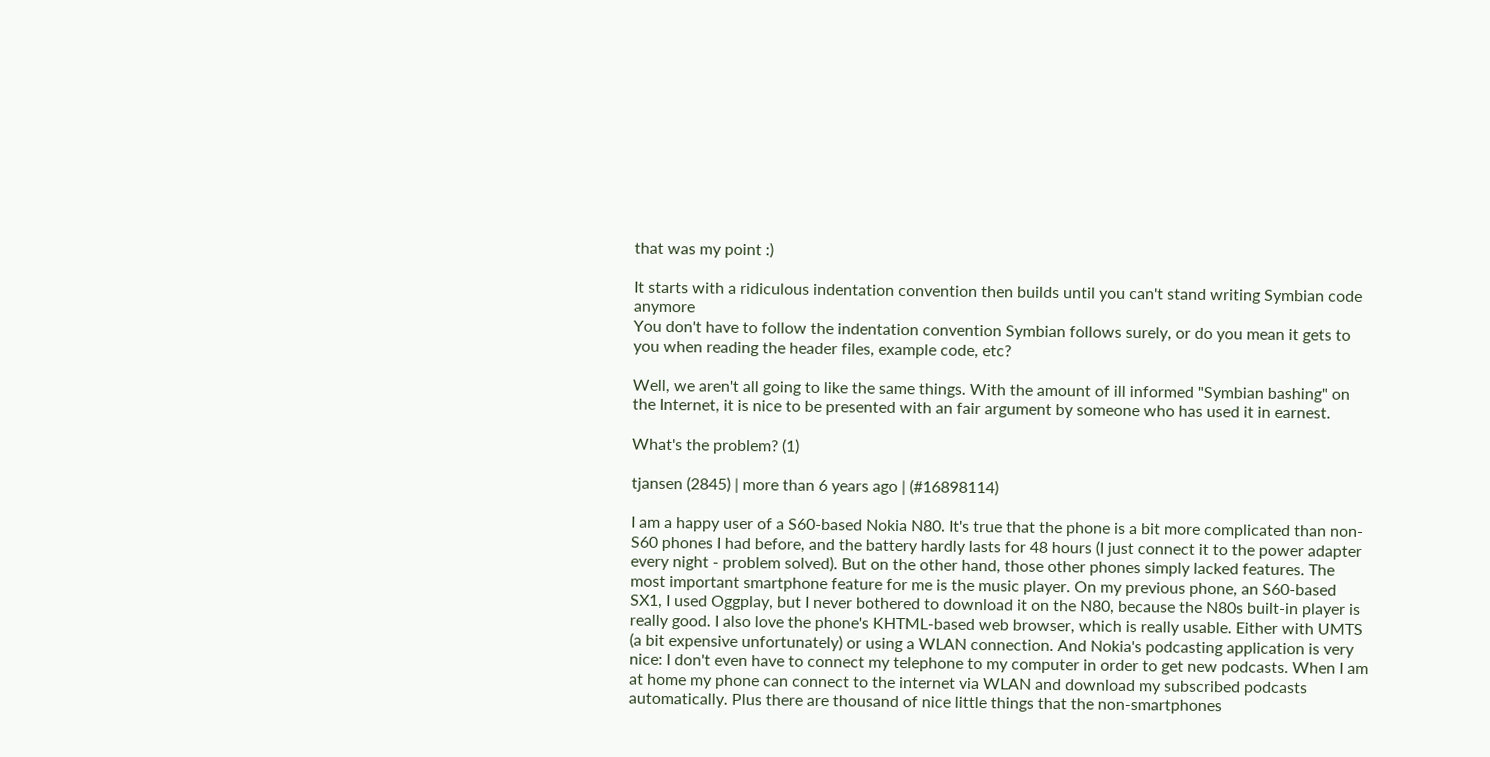that was my point :)

It starts with a ridiculous indentation convention then builds until you can't stand writing Symbian code anymore
You don't have to follow the indentation convention Symbian follows surely, or do you mean it gets to you when reading the header files, example code, etc?

Well, we aren't all going to like the same things. With the amount of ill informed "Symbian bashing" on the Internet, it is nice to be presented with an fair argument by someone who has used it in earnest.

What's the problem? (1)

tjansen (2845) | more than 6 years ago | (#16898114)

I am a happy user of a S60-based Nokia N80. It's true that the phone is a bit more complicated than non-S60 phones I had before, and the battery hardly lasts for 48 hours (I just connect it to the power adapter every night - problem solved). But on the other hand, those other phones simply lacked features. The most important smartphone feature for me is the music player. On my previous phone, an S60-based SX1, I used Oggplay, but I never bothered to download it on the N80, because the N80s built-in player is really good. I also love the phone's KHTML-based web browser, which is really usable. Either with UMTS (a bit expensive unfortunately) or using a WLAN connection. And Nokia's podcasting application is very nice: I don't even have to connect my telephone to my computer in order to get new podcasts. When I am at home my phone can connect to the internet via WLAN and download my subscribed podcasts automatically. Plus there are thousand of nice little things that the non-smartphones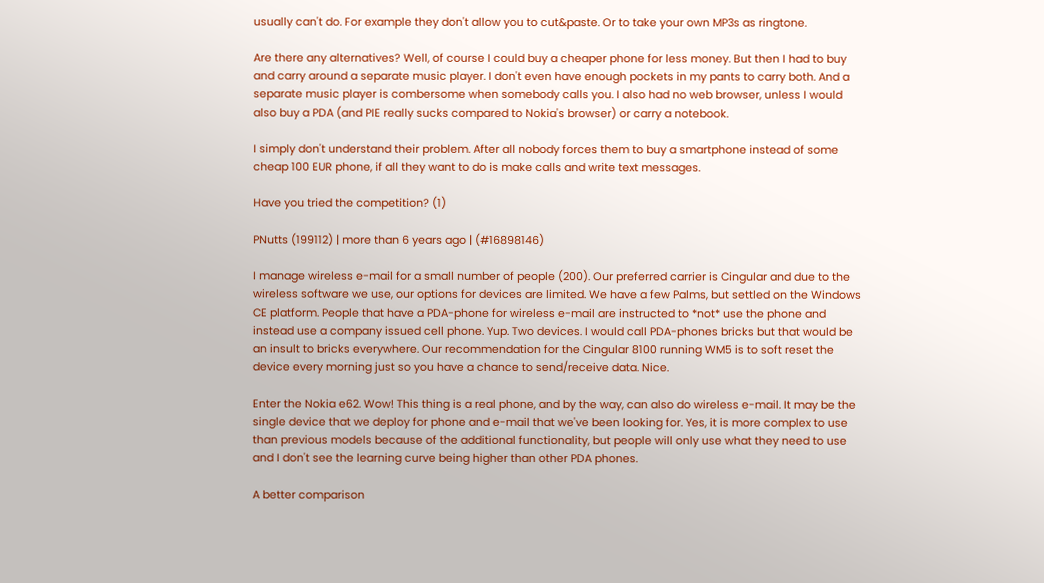usually can't do. For example they don't allow you to cut&paste. Or to take your own MP3s as ringtone.

Are there any alternatives? Well, of course I could buy a cheaper phone for less money. But then I had to buy and carry around a separate music player. I don't even have enough pockets in my pants to carry both. And a separate music player is combersome when somebody calls you. I also had no web browser, unless I would also buy a PDA (and PIE really sucks compared to Nokia's browser) or carry a notebook.

I simply don't understand their problem. After all nobody forces them to buy a smartphone instead of some cheap 100 EUR phone, if all they want to do is make calls and write text messages.

Have you tried the competition? (1)

PNutts (199112) | more than 6 years ago | (#16898146)

I manage wireless e-mail for a small number of people (200). Our preferred carrier is Cingular and due to the wireless software we use, our options for devices are limited. We have a few Palms, but settled on the Windows CE platform. People that have a PDA-phone for wireless e-mail are instructed to *not* use the phone and instead use a company issued cell phone. Yup. Two devices. I would call PDA-phones bricks but that would be an insult to bricks everywhere. Our recommendation for the Cingular 8100 running WM5 is to soft reset the device every morning just so you have a chance to send/receive data. Nice.

Enter the Nokia e62. Wow! This thing is a real phone, and by the way, can also do wireless e-mail. It may be the single device that we deploy for phone and e-mail that we've been looking for. Yes, it is more complex to use than previous models because of the additional functionality, but people will only use what they need to use and I don't see the learning curve being higher than other PDA phones.

A better comparison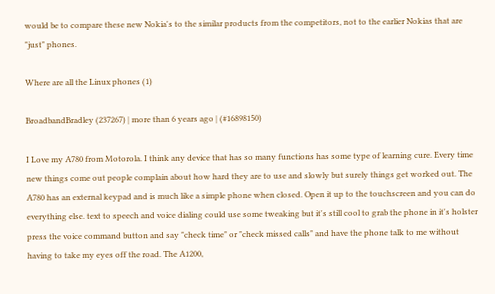would be to compare these new Nokia's to the similar products from the competitors, not to the earlier Nokias that are "just" phones.

Where are all the Linux phones (1)

BroadbandBradley (237267) | more than 6 years ago | (#16898150)

I Love my A780 from Motorola. I think any device that has so many functions has some type of learning cure. Every time new things come out people complain about how hard they are to use and slowly but surely things get worked out. The A780 has an external keypad and is much like a simple phone when closed. Open it up to the touchscreen and you can do everything else. text to speech and voice dialing could use some tweaking but it's still cool to grab the phone in it's holster press the voice command button and say "check time" or "check missed calls" and have the phone talk to me without having to take my eyes off the road. The A1200,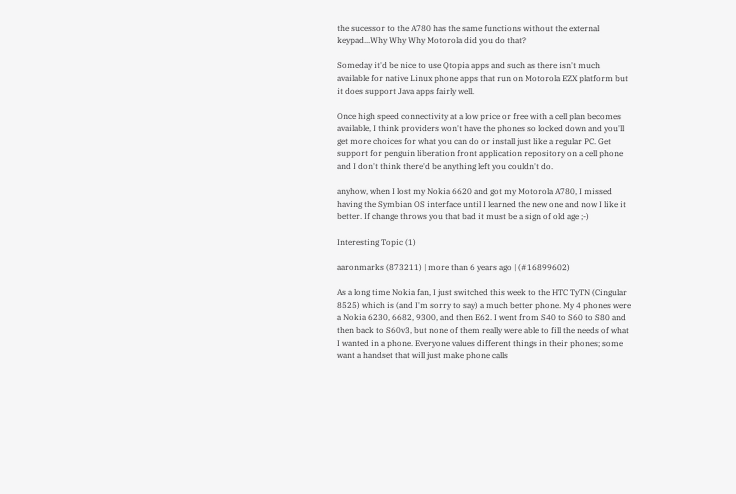the sucessor to the A780 has the same functions without the external keypad...Why Why Why Motorola did you do that?

Someday it'd be nice to use Qtopia apps and such as there isn't much available for native Linux phone apps that run on Motorola EZX platform but it does support Java apps fairly well.

Once high speed connectivity at a low price or free with a cell plan becomes available, I think providers won't have the phones so locked down and you'll get more choices for what you can do or install just like a regular PC. Get support for penguin liberation front application repository on a cell phone and I don't think there'd be anything left you couldn't do.

anyhow, when I lost my Nokia 6620 and got my Motorola A780, I missed having the Symbian OS interface until I learned the new one and now I like it better. If change throws you that bad it must be a sign of old age ;-)

Interesting Topic (1)

aaronmarks (873211) | more than 6 years ago | (#16899602)

As a long time Nokia fan, I just switched this week to the HTC TyTN (Cingular 8525) which is (and I'm sorry to say) a much better phone. My 4 phones were a Nokia 6230, 6682, 9300, and then E62. I went from S40 to S60 to S80 and then back to S60v3, but none of them really were able to fill the needs of what I wanted in a phone. Everyone values different things in their phones; some want a handset that will just make phone calls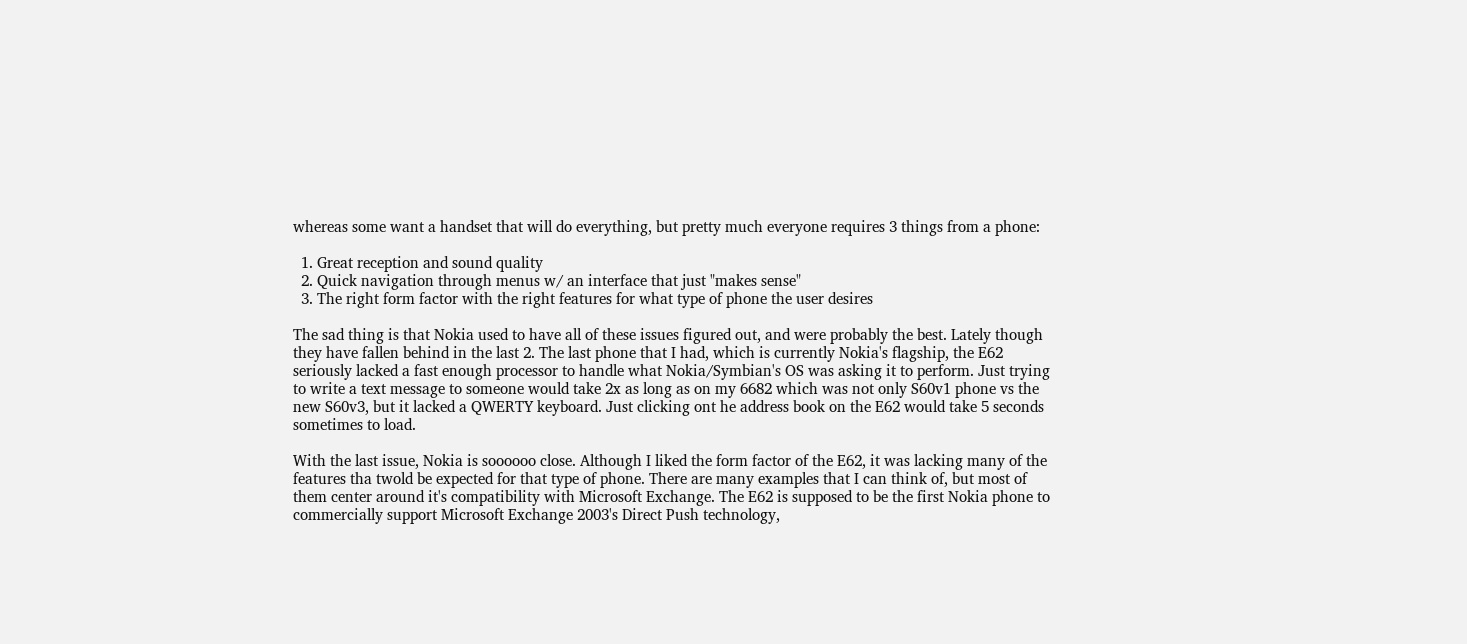whereas some want a handset that will do everything, but pretty much everyone requires 3 things from a phone:

  1. Great reception and sound quality
  2. Quick navigation through menus w/ an interface that just "makes sense"
  3. The right form factor with the right features for what type of phone the user desires

The sad thing is that Nokia used to have all of these issues figured out, and were probably the best. Lately though they have fallen behind in the last 2. The last phone that I had, which is currently Nokia's flagship, the E62 seriously lacked a fast enough processor to handle what Nokia/Symbian's OS was asking it to perform. Just trying to write a text message to someone would take 2x as long as on my 6682 which was not only S60v1 phone vs the new S60v3, but it lacked a QWERTY keyboard. Just clicking ont he address book on the E62 would take 5 seconds sometimes to load.

With the last issue, Nokia is soooooo close. Although I liked the form factor of the E62, it was lacking many of the features tha twold be expected for that type of phone. There are many examples that I can think of, but most of them center around it's compatibility with Microsoft Exchange. The E62 is supposed to be the first Nokia phone to commercially support Microsoft Exchange 2003's Direct Push technology,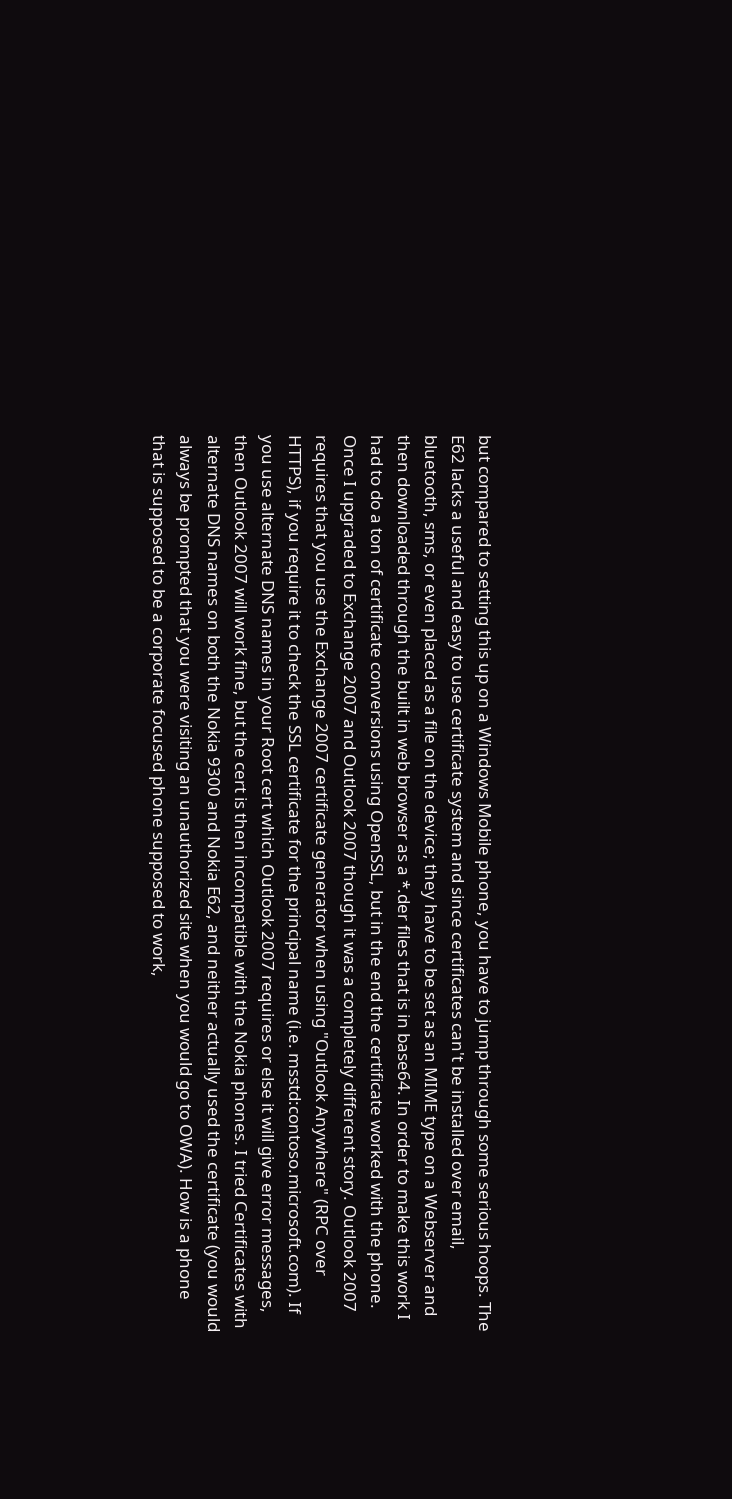but compared to setting this up on a Windows Mobile phone, you have to jump through some serious hoops. The E62 lacks a useful and easy to use certificate system and since certificates can't be installed over email, bluetooth, sms, or even placed as a file on the device; they have to be set as an MIME type on a Webserver and then downloaded through the built in web browser as a *.der files that is in base64. In order to make this work I had to do a ton of certificate conversions using OpenSSL, but in the end the certificate worked with the phone. Once I upgraded to Exchange 2007 and Outlook 2007 though it was a completely different story. Outlook 2007 requires that you use the Exchange 2007 certificate generator when using "Outlook Anywhere" (RPC over HTTPS), if you require it to check the SSL certificate for the principal name (i.e. msstd:contoso.microsoft.com). If you use alternate DNS names in your Root cert which Outlook 2007 requires or else it will give error messages, then Outlook 2007 will work fine, but the cert is then incompatible with the Nokia phones. I tried Certificates with alternate DNS names on both the Nokia 9300 and Nokia E62, and neither actually used the certificate (you would always be prompted that you were visiting an unauthorized site when you would go to OWA). How is a phone that is supposed to be a corporate focused phone supposed to work,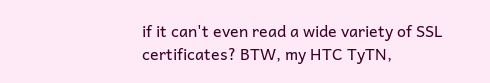if it can't even read a wide variety of SSL certificates? BTW, my HTC TyTN,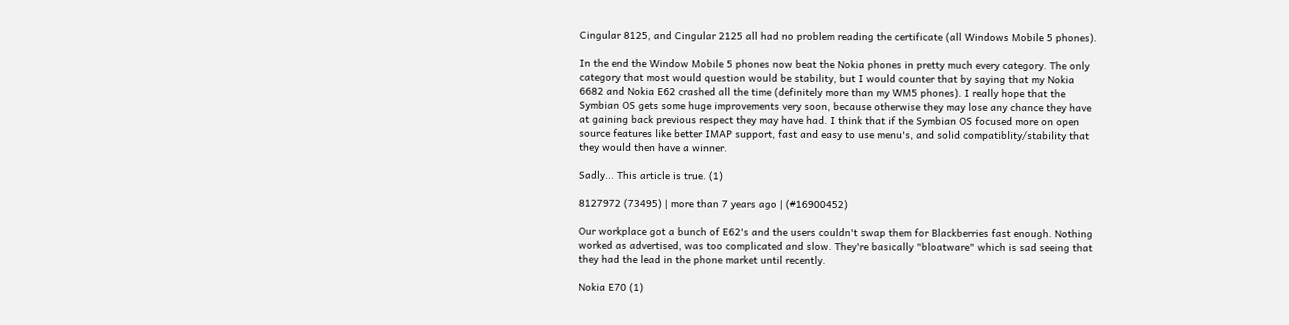Cingular 8125, and Cingular 2125 all had no problem reading the certificate (all Windows Mobile 5 phones).

In the end the Window Mobile 5 phones now beat the Nokia phones in pretty much every category. The only category that most would question would be stability, but I would counter that by saying that my Nokia 6682 and Nokia E62 crashed all the time (definitely more than my WM5 phones). I really hope that the Symbian OS gets some huge improvements very soon, because otherwise they may lose any chance they have at gaining back previous respect they may have had. I think that if the Symbian OS focused more on open source features like better IMAP support, fast and easy to use menu's, and solid compatiblity/stability that they would then have a winner.

Sadly... This article is true. (1)

8127972 (73495) | more than 7 years ago | (#16900452)

Our workplace got a bunch of E62's and the users couldn't swap them for Blackberries fast enough. Nothing worked as advertised, was too complicated and slow. They're basically "bloatware" which is sad seeing that they had the lead in the phone market until recently.

Nokia E70 (1)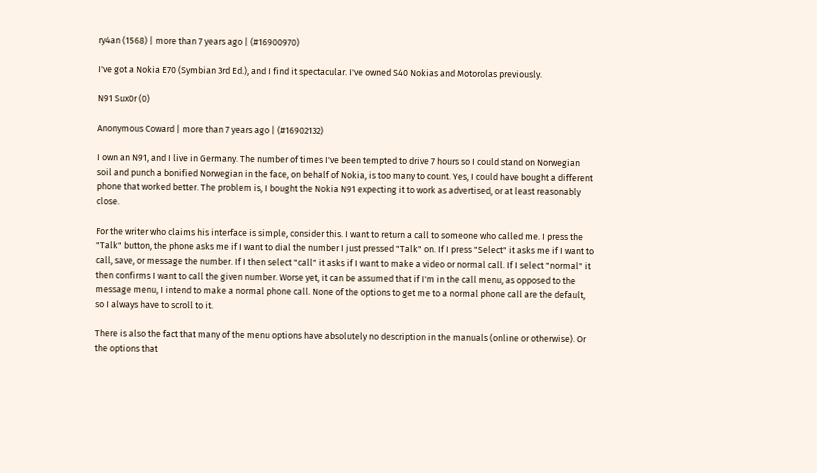ry4an (1568) | more than 7 years ago | (#16900970)

I've got a Nokia E70 (Symbian 3rd Ed.), and I find it spectacular. I've owned S40 Nokias and Motorolas previously.

N91 Sux0r (0)

Anonymous Coward | more than 7 years ago | (#16902132)

I own an N91, and I live in Germany. The number of times I've been tempted to drive 7 hours so I could stand on Norwegian soil and punch a bonified Norwegian in the face, on behalf of Nokia, is too many to count. Yes, I could have bought a different phone that worked better. The problem is, I bought the Nokia N91 expecting it to work as advertised, or at least reasonably close.

For the writer who claims his interface is simple, consider this. I want to return a call to someone who called me. I press the "Talk" button, the phone asks me if I want to dial the number I just pressed "Talk" on. If I press "Select" it asks me if I want to call, save, or message the number. If I then select "call" it asks if I want to make a video or normal call. If I select "normal" it then confirms I want to call the given number. Worse yet, it can be assumed that if I'm in the call menu, as opposed to the message menu, I intend to make a normal phone call. None of the options to get me to a normal phone call are the default, so I always have to scroll to it.

There is also the fact that many of the menu options have absolutely no description in the manuals (online or otherwise). Or the options that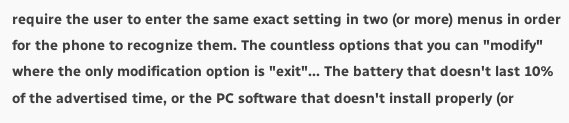require the user to enter the same exact setting in two (or more) menus in order for the phone to recognize them. The countless options that you can "modify" where the only modification option is "exit"... The battery that doesn't last 10% of the advertised time, or the PC software that doesn't install properly (or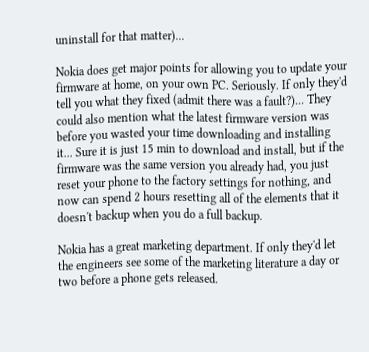uninstall for that matter)...

Nokia does get major points for allowing you to update your firmware at home, on your own PC. Seriously. If only they'd tell you what they fixed (admit there was a fault?)... They could also mention what the latest firmware version was before you wasted your time downloading and installing it... Sure it is just 15 min to download and install, but if the firmware was the same version you already had, you just reset your phone to the factory settings for nothing, and now can spend 2 hours resetting all of the elements that it doesn't backup when you do a full backup.

Nokia has a great marketing department. If only they'd let the engineers see some of the marketing literature a day or two before a phone gets released.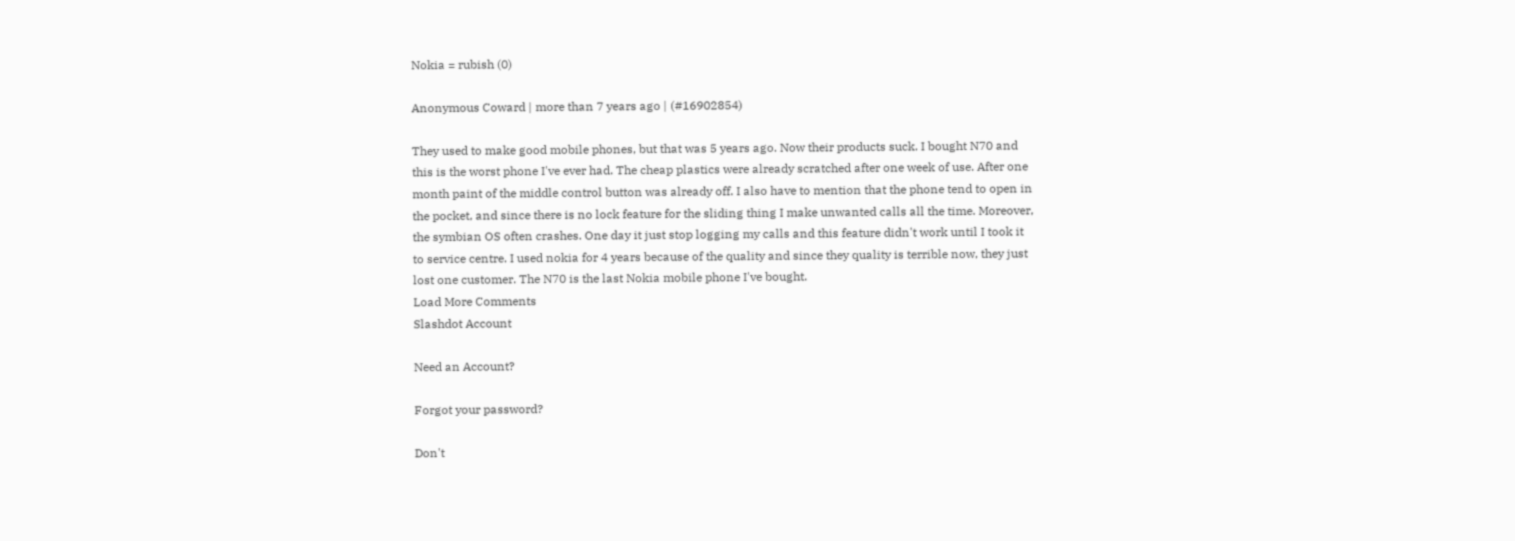Nokia = rubish (0)

Anonymous Coward | more than 7 years ago | (#16902854)

They used to make good mobile phones, but that was 5 years ago. Now their products suck. I bought N70 and this is the worst phone I've ever had. The cheap plastics were already scratched after one week of use. After one month paint of the middle control button was already off. I also have to mention that the phone tend to open in the pocket, and since there is no lock feature for the sliding thing I make unwanted calls all the time. Moreover, the symbian OS often crashes. One day it just stop logging my calls and this feature didn't work until I took it to service centre. I used nokia for 4 years because of the quality and since they quality is terrible now, they just lost one customer. The N70 is the last Nokia mobile phone I've bought.
Load More Comments
Slashdot Account

Need an Account?

Forgot your password?

Don't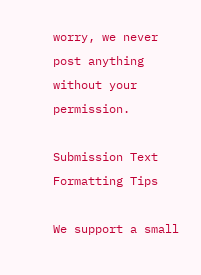worry, we never post anything without your permission.

Submission Text Formatting Tips

We support a small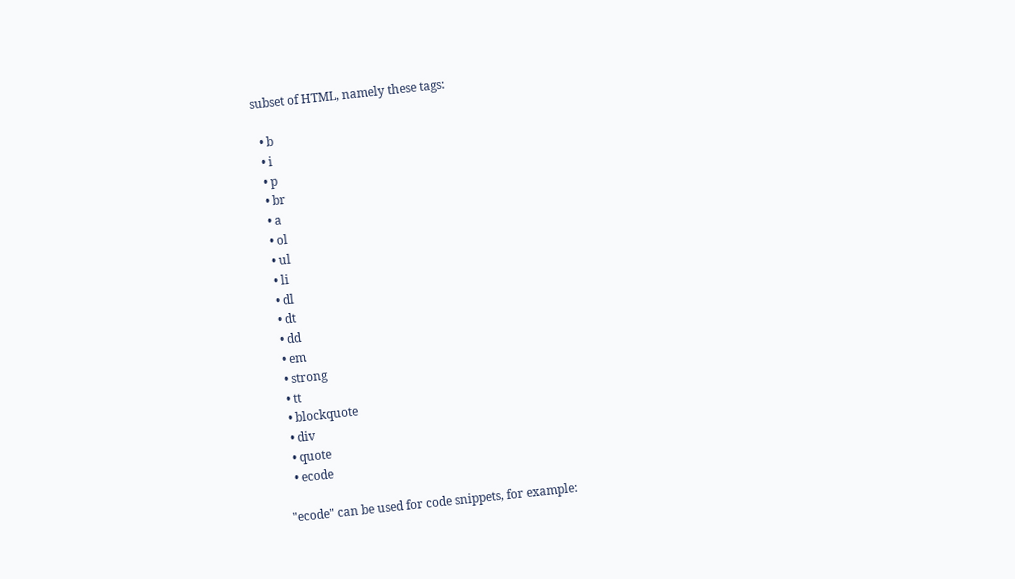subset of HTML, namely these tags:

  • b
  • i
  • p
  • br
  • a
  • ol
  • ul
  • li
  • dl
  • dt
  • dd
  • em
  • strong
  • tt
  • blockquote
  • div
  • quote
  • ecode

"ecode" can be used for code snippets, for example: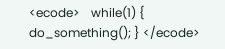<ecode>    while(1) { do_something(); } </ecode>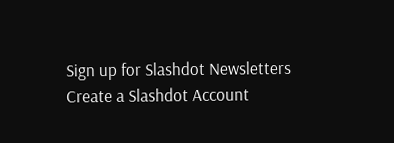Sign up for Slashdot Newsletters
Create a Slashdot Account